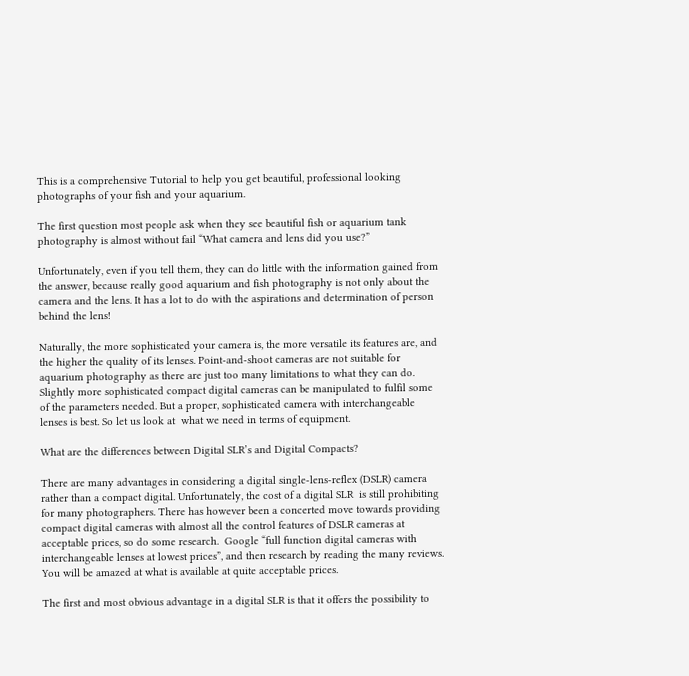This is a comprehensive Tutorial to help you get beautiful, professional looking photographs of your fish and your aquarium.

The first question most people ask when they see beautiful fish or aquarium tank photography is almost without fail “What camera and lens did you use?”

Unfortunately, even if you tell them, they can do little with the information gained from the answer, because really good aquarium and fish photography is not only about the camera and the lens. It has a lot to do with the aspirations and determination of person behind the lens!

Naturally, the more sophisticated your camera is, the more versatile its features are, and the higher the quality of its lenses. Point-and-shoot cameras are not suitable for aquarium photography as there are just too many limitations to what they can do. Slightly more sophisticated compact digital cameras can be manipulated to fulfil some of the parameters needed. But a proper, sophisticated camera with interchangeable lenses is best. So let us look at  what we need in terms of equipment.

What are the differences between Digital SLR’s and Digital Compacts?

There are many advantages in considering a digital single-lens-reflex (DSLR) camera rather than a compact digital. Unfortunately, the cost of a digital SLR  is still prohibiting for many photographers. There has however been a concerted move towards providing compact digital cameras with almost all the control features of DSLR cameras at acceptable prices, so do some research.  Google “full function digital cameras with interchangeable lenses at lowest prices”, and then research by reading the many reviews. You will be amazed at what is available at quite acceptable prices.

The first and most obvious advantage in a digital SLR is that it offers the possibility to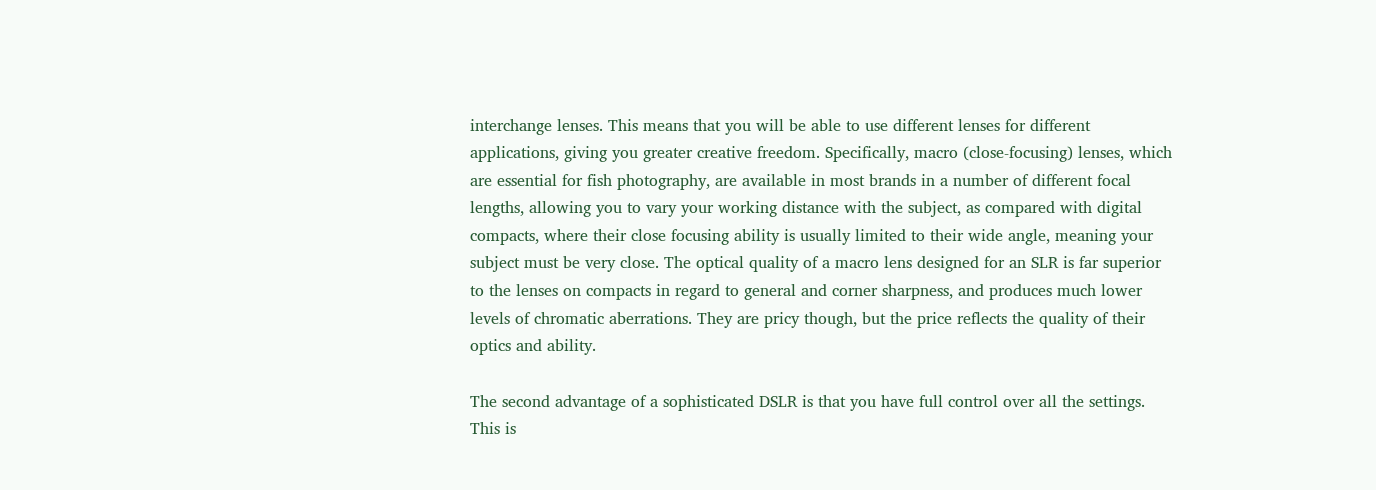interchange lenses. This means that you will be able to use different lenses for different applications, giving you greater creative freedom. Specifically, macro (close-focusing) lenses, which are essential for fish photography, are available in most brands in a number of different focal lengths, allowing you to vary your working distance with the subject, as compared with digital compacts, where their close focusing ability is usually limited to their wide angle, meaning your subject must be very close. The optical quality of a macro lens designed for an SLR is far superior to the lenses on compacts in regard to general and corner sharpness, and produces much lower levels of chromatic aberrations. They are pricy though, but the price reflects the quality of their optics and ability.

The second advantage of a sophisticated DSLR is that you have full control over all the settings. This is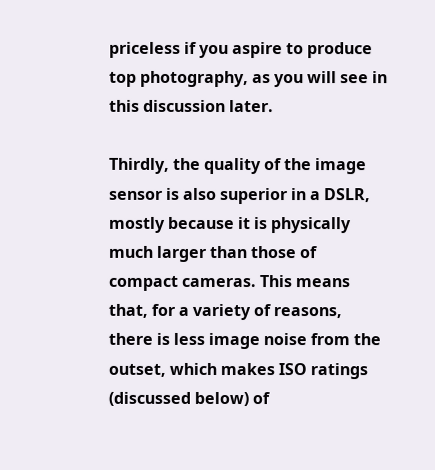priceless if you aspire to produce top photography, as you will see in this discussion later.

Thirdly, the quality of the image sensor is also superior in a DSLR, mostly because it is physically much larger than those of compact cameras. This means that, for a variety of reasons, there is less image noise from the outset, which makes ISO ratings (discussed below) of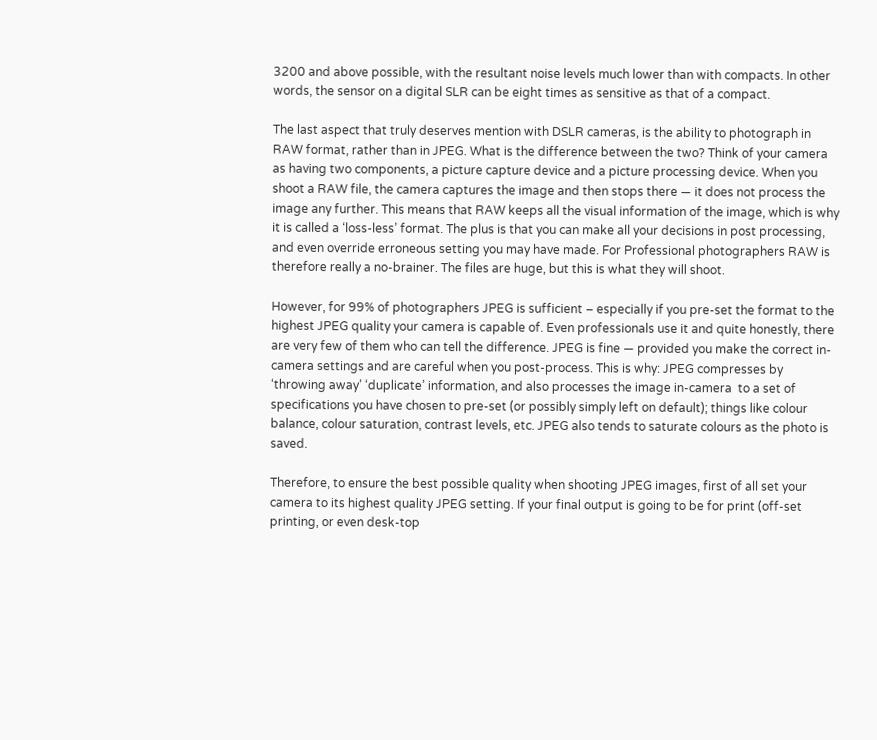3200 and above possible, with the resultant noise levels much lower than with compacts. In other words, the sensor on a digital SLR can be eight times as sensitive as that of a compact.

The last aspect that truly deserves mention with DSLR cameras, is the ability to photograph in RAW format, rather than in JPEG. What is the difference between the two? Think of your camera as having two components, a picture capture device and a picture processing device. When you shoot a RAW file, the camera captures the image and then stops there — it does not process the image any further. This means that RAW keeps all the visual information of the image, which is why it is called a ‘loss-less’ format. The plus is that you can make all your decisions in post processing, and even override erroneous setting you may have made. For Professional photographers RAW is therefore really a no-brainer. The files are huge, but this is what they will shoot.

However, for 99% of photographers JPEG is sufficient – especially if you pre-set the format to the highest JPEG quality your camera is capable of. Even professionals use it and quite honestly, there are very few of them who can tell the difference. JPEG is fine — provided you make the correct in-camera settings and are careful when you post-process. This is why: JPEG compresses by ‘throwing away’ ‘duplicate’ information, and also processes the image in-camera  to a set of specifications you have chosen to pre-set (or possibly simply left on default); things like colour balance, colour saturation, contrast levels, etc. JPEG also tends to saturate colours as the photo is saved.

Therefore, to ensure the best possible quality when shooting JPEG images, first of all set your camera to its highest quality JPEG setting. If your final output is going to be for print (off-set printing, or even desk-top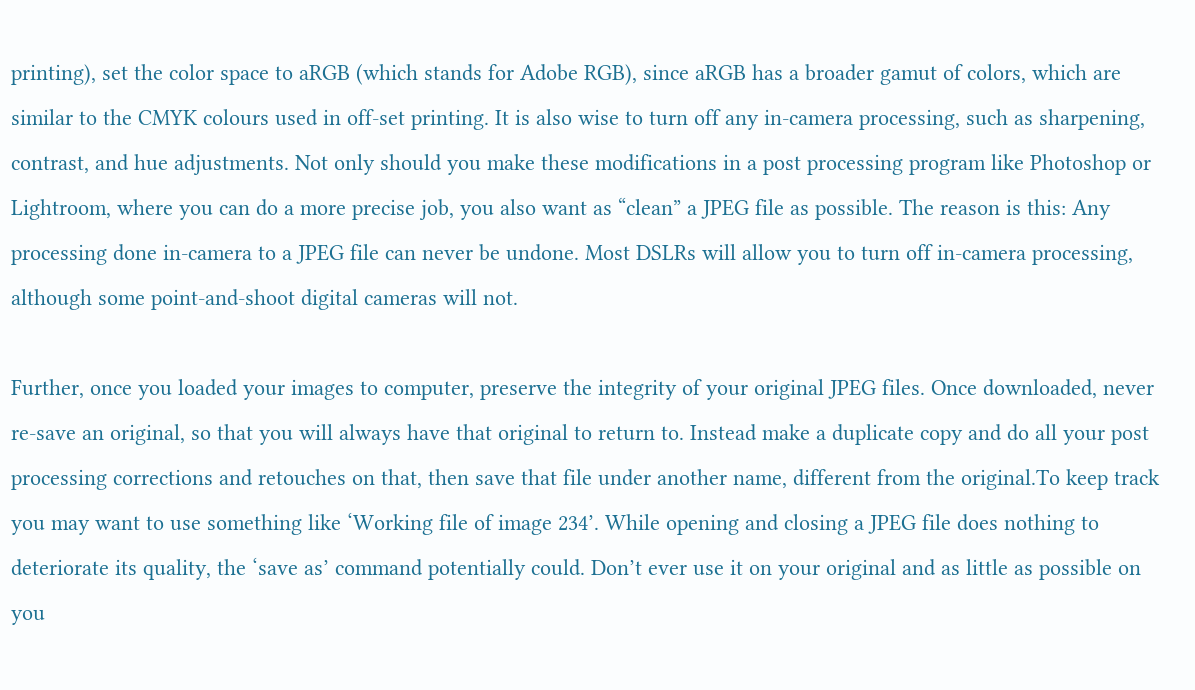printing), set the color space to aRGB (which stands for Adobe RGB), since aRGB has a broader gamut of colors, which are similar to the CMYK colours used in off-set printing. It is also wise to turn off any in-camera processing, such as sharpening, contrast, and hue adjustments. Not only should you make these modifications in a post processing program like Photoshop or Lightroom, where you can do a more precise job, you also want as “clean” a JPEG file as possible. The reason is this: Any processing done in-camera to a JPEG file can never be undone. Most DSLRs will allow you to turn off in-camera processing, although some point-and-shoot digital cameras will not.

Further, once you loaded your images to computer, preserve the integrity of your original JPEG files. Once downloaded, never re-save an original, so that you will always have that original to return to. Instead make a duplicate copy and do all your post processing corrections and retouches on that, then save that file under another name, different from the original.To keep track you may want to use something like ‘Working file of image 234’. While opening and closing a JPEG file does nothing to deteriorate its quality, the ‘save as’ command potentially could. Don’t ever use it on your original and as little as possible on you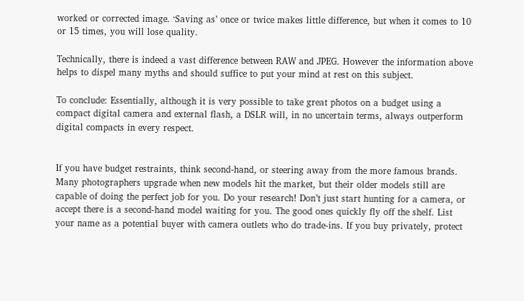worked or corrected image. ‘Saving as’ once or twice makes little difference, but when it comes to 10 or 15 times, you will lose quality.

Technically, there is indeed a vast difference between RAW and JPEG. However the information above helps to dispel many myths and should suffice to put your mind at rest on this subject.

To conclude: Essentially, although it is very possible to take great photos on a budget using a compact digital camera and external flash, a DSLR will, in no uncertain terms, always outperform digital compacts in every respect.


If you have budget restraints, think second-hand, or steering away from the more famous brands. Many photographers upgrade when new models hit the market, but their older models still are capable of doing the perfect job for you. Do your research! Don’t just start hunting for a camera, or accept there is a second-hand model waiting for you. The good ones quickly fly off the shelf. List your name as a potential buyer with camera outlets who do trade-ins. If you buy privately, protect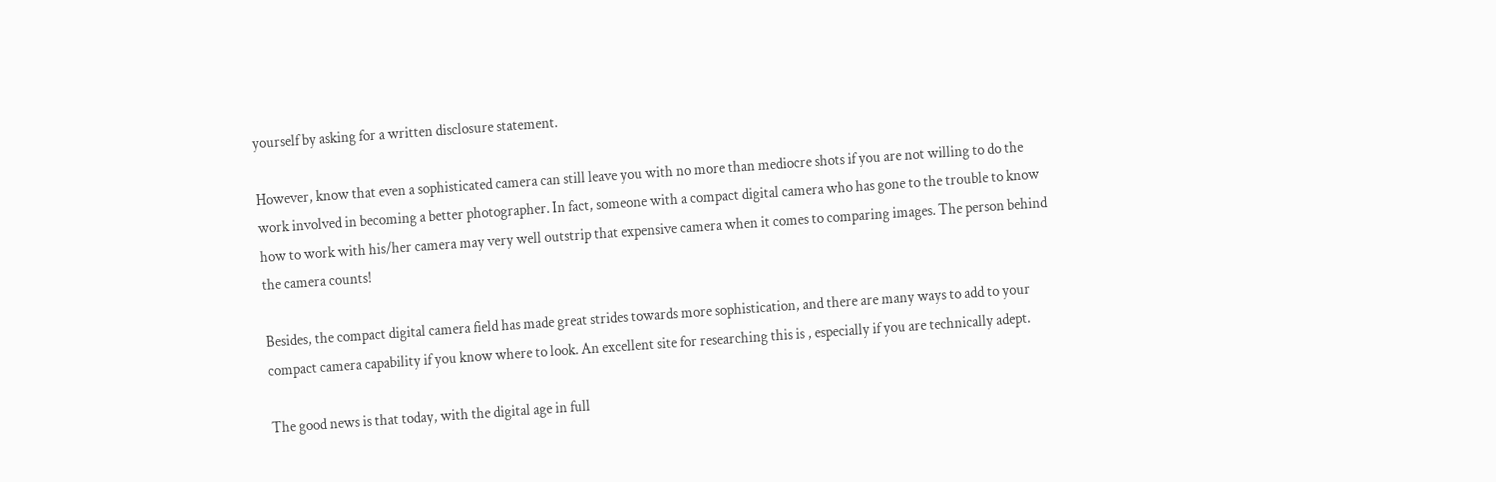yourself by asking for a written disclosure statement.

However, know that even a sophisticated camera can still leave you with no more than mediocre shots if you are not willing to do the work involved in becoming a better photographer. In fact, someone with a compact digital camera who has gone to the trouble to know how to work with his/her camera may very well outstrip that expensive camera when it comes to comparing images. The person behind the camera counts!

Besides, the compact digital camera field has made great strides towards more sophistication, and there are many ways to add to your compact camera capability if you know where to look. An excellent site for researching this is , especially if you are technically adept.

The good news is that today, with the digital age in full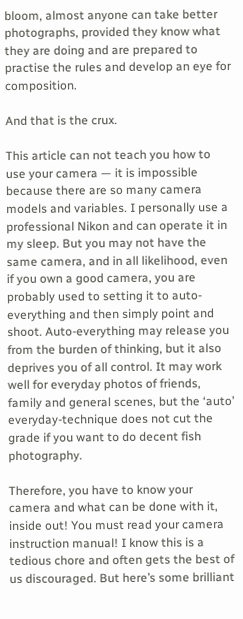bloom, almost anyone can take better photographs, provided they know what they are doing and are prepared to practise the rules and develop an eye for composition.

And that is the crux.

This article can not teach you how to use your camera — it is impossible because there are so many camera models and variables. I personally use a professional Nikon and can operate it in my sleep. But you may not have the same camera, and in all likelihood, even if you own a good camera, you are probably used to setting it to auto-everything and then simply point and shoot. Auto-everything may release you from the burden of thinking, but it also deprives you of all control. It may work well for everyday photos of friends, family and general scenes, but the ‘auto’ everyday-technique does not cut the grade if you want to do decent fish photography.

Therefore, you have to know your camera and what can be done with it, inside out! You must read your camera instruction manual! I know this is a tedious chore and often gets the best of us discouraged. But here’s some brilliant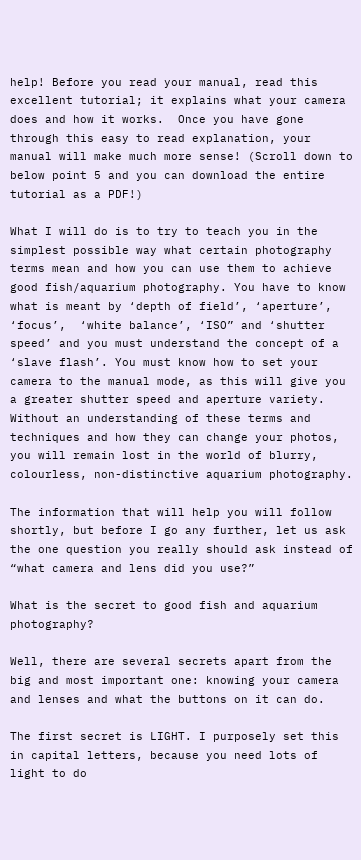help! Before you read your manual, read this excellent tutorial; it explains what your camera does and how it works.  Once you have gone through this easy to read explanation, your manual will make much more sense! (Scroll down to below point 5 and you can download the entire tutorial as a PDF!)

What I will do is to try to teach you in the simplest possible way what certain photography terms mean and how you can use them to achieve good fish/aquarium photography. You have to know what is meant by ‘depth of field’, ‘aperture’, ‘focus’,  ‘white balance’, ‘ISO” and ‘shutter speed’ and you must understand the concept of a ‘slave flash’. You must know how to set your camera to the manual mode, as this will give you a greater shutter speed and aperture variety. Without an understanding of these terms and techniques and how they can change your photos, you will remain lost in the world of blurry, colourless, non-distinctive aquarium photography.

The information that will help you will follow shortly, but before I go any further, let us ask the one question you really should ask instead of “what camera and lens did you use?”

What is the secret to good fish and aquarium photography?

Well, there are several secrets apart from the big and most important one: knowing your camera and lenses and what the buttons on it can do.

The first secret is LIGHT. I purposely set this in capital letters, because you need lots of light to do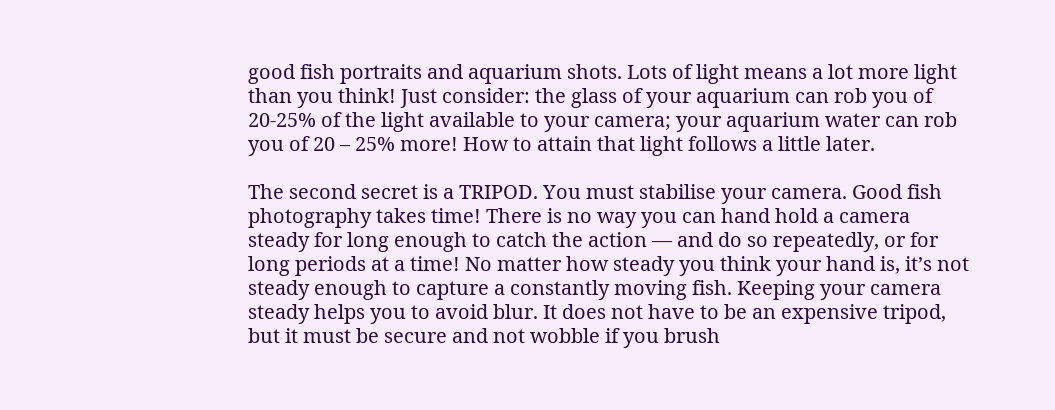good fish portraits and aquarium shots. Lots of light means a lot more light than you think! Just consider: the glass of your aquarium can rob you of 20-25% of the light available to your camera; your aquarium water can rob you of 20 – 25% more! How to attain that light follows a little later.

The second secret is a TRIPOD. You must stabilise your camera. Good fish photography takes time! There is no way you can hand hold a camera steady for long enough to catch the action — and do so repeatedly, or for long periods at a time! No matter how steady you think your hand is, it’s not steady enough to capture a constantly moving fish. Keeping your camera steady helps you to avoid blur. It does not have to be an expensive tripod, but it must be secure and not wobble if you brush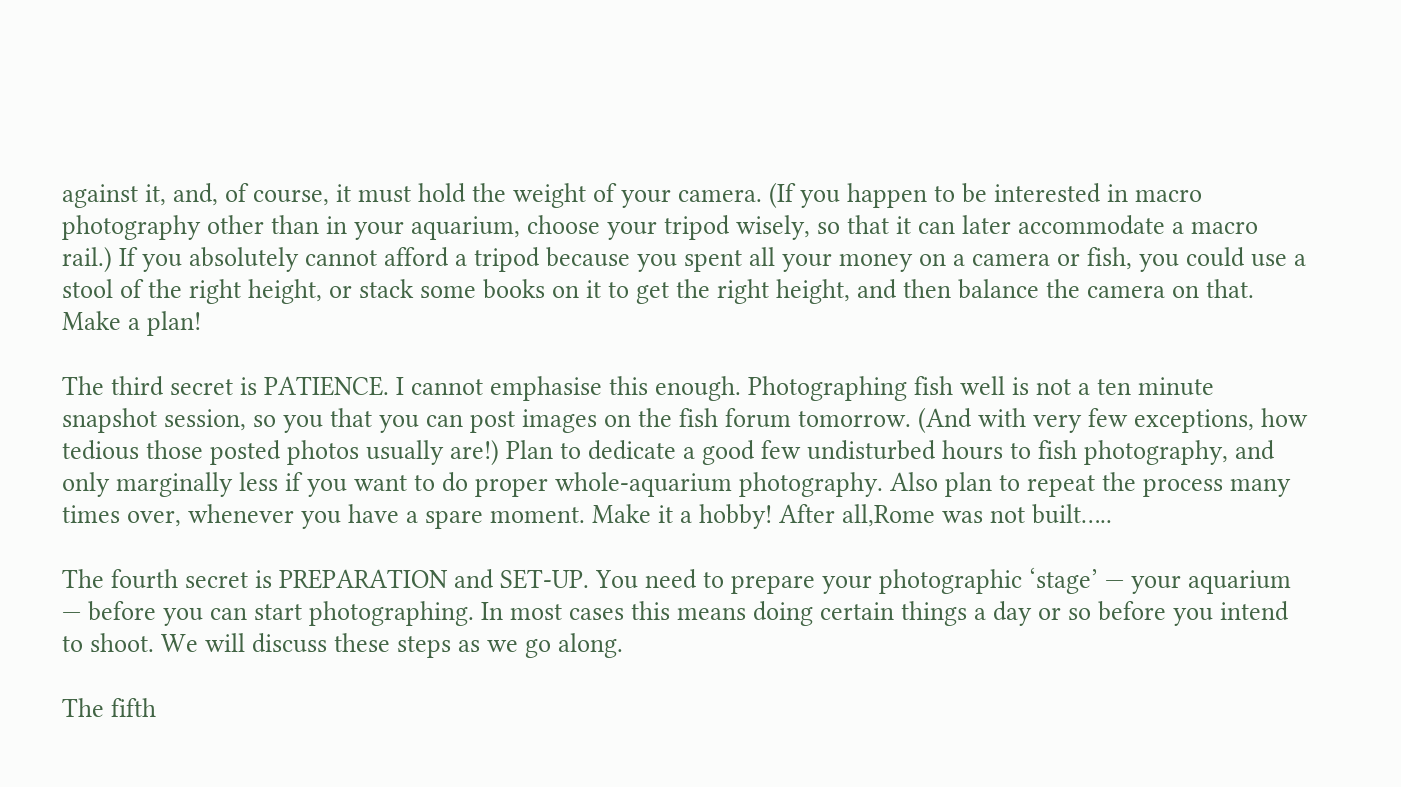against it, and, of course, it must hold the weight of your camera. (If you happen to be interested in macro photography other than in your aquarium, choose your tripod wisely, so that it can later accommodate a macro rail.) If you absolutely cannot afford a tripod because you spent all your money on a camera or fish, you could use a stool of the right height, or stack some books on it to get the right height, and then balance the camera on that. Make a plan!

The third secret is PATIENCE. I cannot emphasise this enough. Photographing fish well is not a ten minute snapshot session, so you that you can post images on the fish forum tomorrow. (And with very few exceptions, how tedious those posted photos usually are!) Plan to dedicate a good few undisturbed hours to fish photography, and only marginally less if you want to do proper whole-aquarium photography. Also plan to repeat the process many times over, whenever you have a spare moment. Make it a hobby! After all,Rome was not built…..

The fourth secret is PREPARATION and SET-UP. You need to prepare your photographic ‘stage’ — your aquarium — before you can start photographing. In most cases this means doing certain things a day or so before you intend to shoot. We will discuss these steps as we go along.

The fifth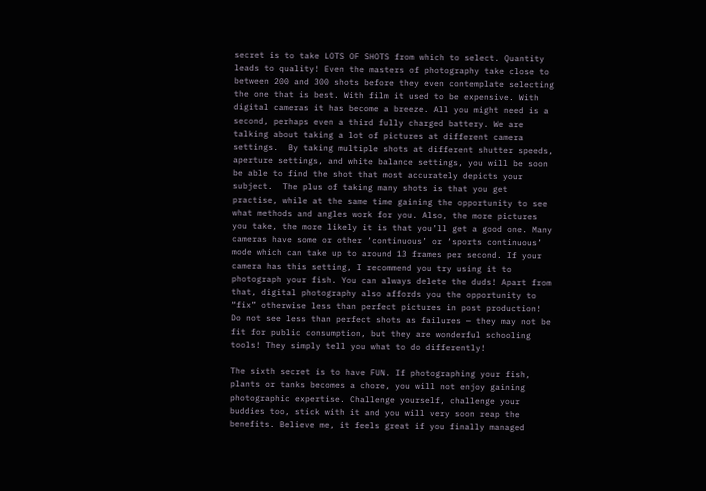secret is to take LOTS OF SHOTS from which to select. Quantity leads to quality! Even the masters of photography take close to between 200 and 300 shots before they even contemplate selecting the one that is best. With film it used to be expensive. With digital cameras it has become a breeze. All you might need is a second, perhaps even a third fully charged battery. We are talking about taking a lot of pictures at different camera settings.  By taking multiple shots at different shutter speeds, aperture settings, and white balance settings, you will be soon be able to find the shot that most accurately depicts your subject.  The plus of taking many shots is that you get practise, while at the same time gaining the opportunity to see what methods and angles work for you. Also, the more pictures you take, the more likely it is that you’ll get a good one. Many cameras have some or other ‘continuous’ or ‘sports continuous’ mode which can take up to around 13 frames per second. If your camera has this setting, I recommend you try using it to photograph your fish. You can always delete the duds! Apart from that, digital photography also affords you the opportunity to “fix” otherwise less than perfect pictures in post production! Do not see less than perfect shots as failures — they may not be fit for public consumption, but they are wonderful schooling tools! They simply tell you what to do differently!

The sixth secret is to have FUN. If photographing your fish, plants or tanks becomes a chore, you will not enjoy gaining photographic expertise. Challenge yourself, challenge your buddies too, stick with it and you will very soon reap the benefits. Believe me, it feels great if you finally managed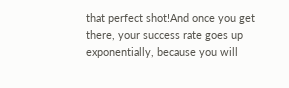that perfect shot!And once you get there, your success rate goes up exponentially, because you will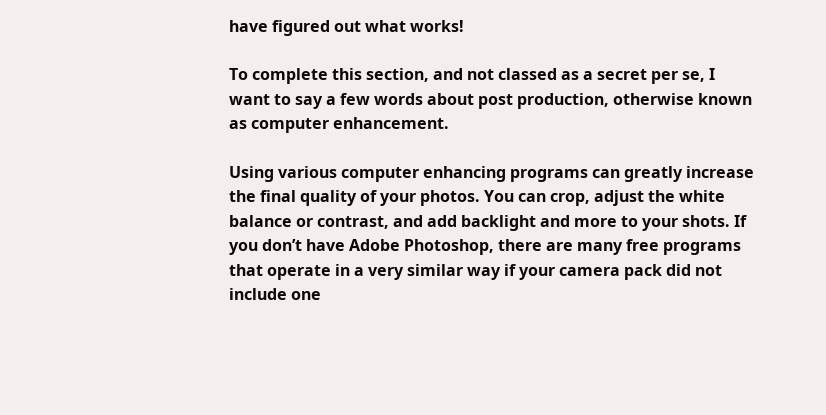have figured out what works!

To complete this section, and not classed as a secret per se, I want to say a few words about post production, otherwise known as computer enhancement.

Using various computer enhancing programs can greatly increase the final quality of your photos. You can crop, adjust the white balance or contrast, and add backlight and more to your shots. If you don’t have Adobe Photoshop, there are many free programs that operate in a very similar way if your camera pack did not include one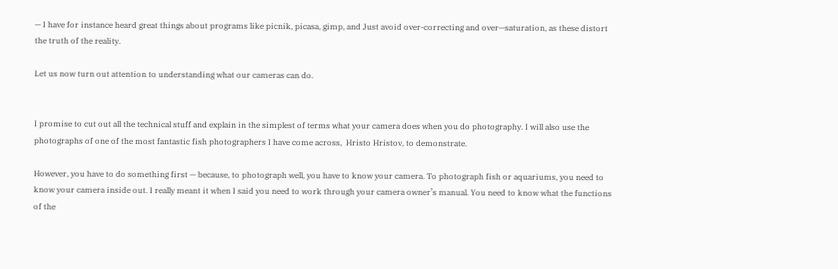— I have for instance heard great things about programs like picnik, picasa, gimp, and Just avoid over-correcting and over—saturation, as these distort the truth of the reality.

Let us now turn out attention to understanding what our cameras can do.


I promise to cut out all the technical stuff and explain in the simplest of terms what your camera does when you do photography. I will also use the photographs of one of the most fantastic fish photographers I have come across,  Hristo Hristov, to demonstrate.

However, you have to do something first — because, to photograph well, you have to know your camera. To photograph fish or aquariums, you need to know your camera inside out. I really meant it when I said you need to work through your camera owner’s manual. You need to know what the functions of the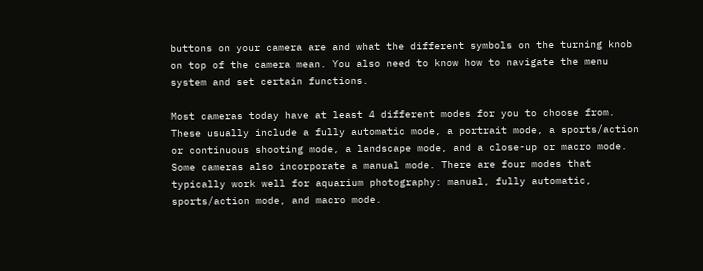buttons on your camera are and what the different symbols on the turning knob on top of the camera mean. You also need to know how to navigate the menu system and set certain functions.

Most cameras today have at least 4 different modes for you to choose from. These usually include a fully automatic mode, a portrait mode, a sports/action or continuous shooting mode, a landscape mode, and a close-up or macro mode. Some cameras also incorporate a manual mode. There are four modes that typically work well for aquarium photography: manual, fully automatic, sports/action mode, and macro mode.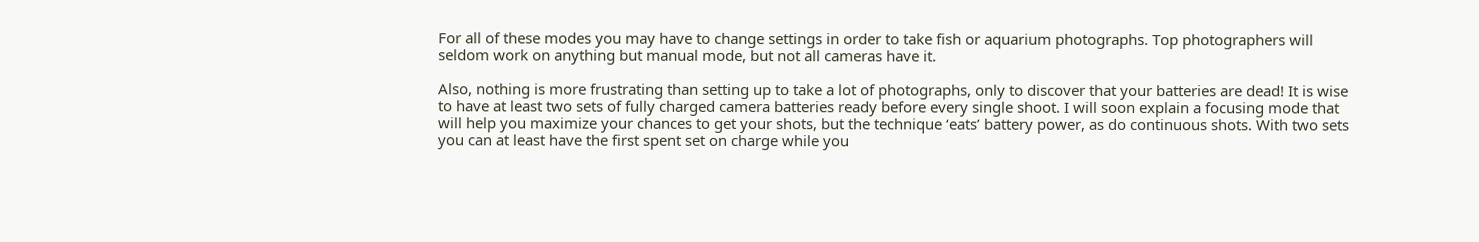For all of these modes you may have to change settings in order to take fish or aquarium photographs. Top photographers will seldom work on anything but manual mode, but not all cameras have it.

Also, nothing is more frustrating than setting up to take a lot of photographs, only to discover that your batteries are dead! It is wise to have at least two sets of fully charged camera batteries ready before every single shoot. I will soon explain a focusing mode that will help you maximize your chances to get your shots, but the technique ‘eats’ battery power, as do continuous shots. With two sets you can at least have the first spent set on charge while you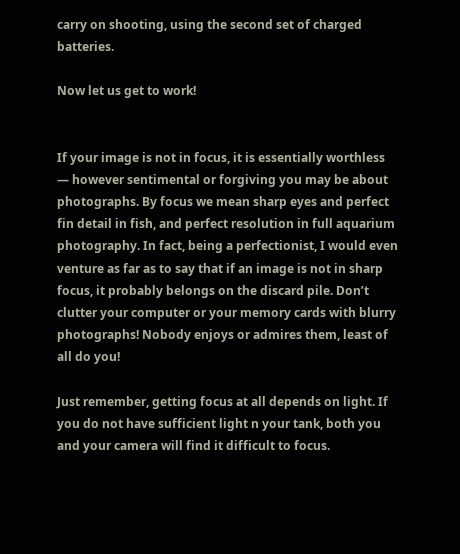carry on shooting, using the second set of charged batteries.

Now let us get to work!


If your image is not in focus, it is essentially worthless — however sentimental or forgiving you may be about photographs. By focus we mean sharp eyes and perfect fin detail in fish, and perfect resolution in full aquarium photography. In fact, being a perfectionist, I would even venture as far as to say that if an image is not in sharp focus, it probably belongs on the discard pile. Don’t clutter your computer or your memory cards with blurry photographs! Nobody enjoys or admires them, least of all do you!

Just remember, getting focus at all depends on light. If you do not have sufficient light n your tank, both you and your camera will find it difficult to focus.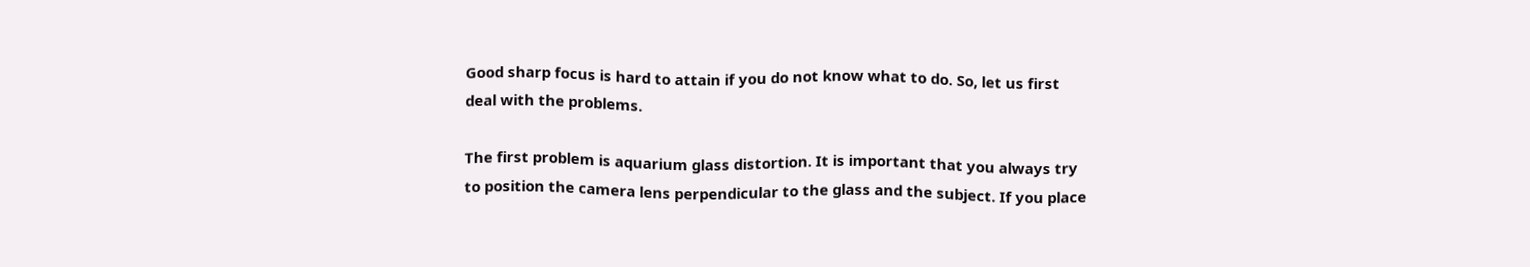Good sharp focus is hard to attain if you do not know what to do. So, let us first deal with the problems.

The first problem is aquarium glass distortion. It is important that you always try to position the camera lens perpendicular to the glass and the subject. If you place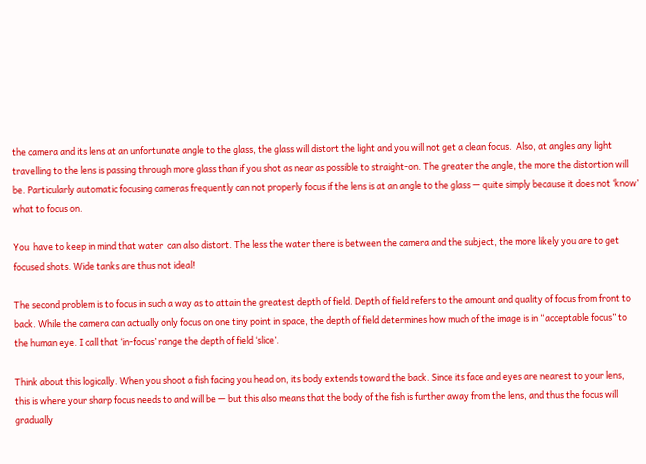the camera and its lens at an unfortunate angle to the glass, the glass will distort the light and you will not get a clean focus.  Also, at angles any light travelling to the lens is passing through more glass than if you shot as near as possible to straight-on. The greater the angle, the more the distortion will be. Particularly automatic focusing cameras frequently can not properly focus if the lens is at an angle to the glass — quite simply because it does not ‘know’ what to focus on.

You  have to keep in mind that water  can also distort. The less the water there is between the camera and the subject, the more likely you are to get focused shots. Wide tanks are thus not ideal!

The second problem is to focus in such a way as to attain the greatest depth of field. Depth of field refers to the amount and quality of focus from front to back. While the camera can actually only focus on one tiny point in space, the depth of field determines how much of the image is in “acceptable focus” to the human eye. I call that ‘in-focus’ range the depth of field ‘slice’.

Think about this logically. When you shoot a fish facing you head on, its body extends toward the back. Since its face and eyes are nearest to your lens, this is where your sharp focus needs to and will be — but this also means that the body of the fish is further away from the lens, and thus the focus will gradually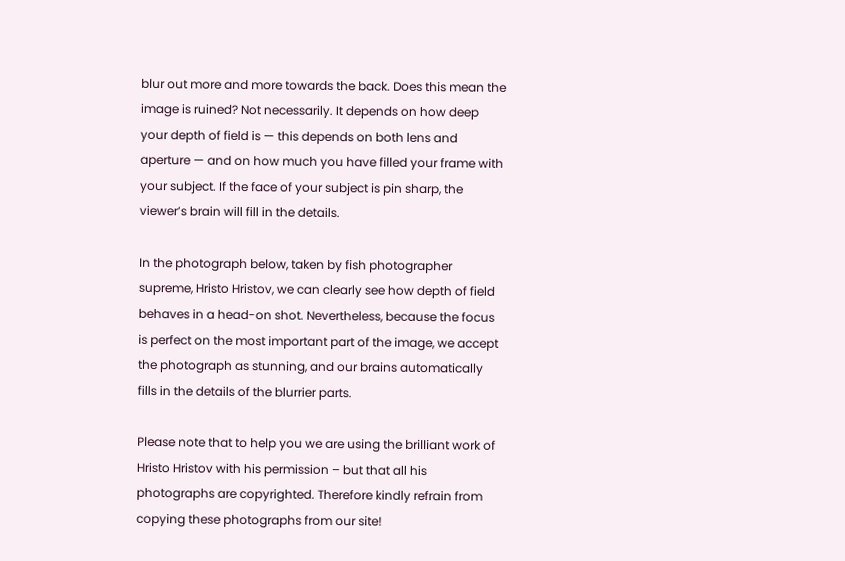blur out more and more towards the back. Does this mean the image is ruined? Not necessarily. It depends on how deep your depth of field is — this depends on both lens and aperture — and on how much you have filled your frame with your subject. If the face of your subject is pin sharp, the viewer’s brain will fill in the details.

In the photograph below, taken by fish photographer supreme, Hristo Hristov, we can clearly see how depth of field behaves in a head-on shot. Nevertheless, because the focus is perfect on the most important part of the image, we accept the photograph as stunning, and our brains automatically fills in the details of the blurrier parts.

Please note that to help you we are using the brilliant work of Hristo Hristov with his permission – but that all his photographs are copyrighted. Therefore kindly refrain from copying these photographs from our site!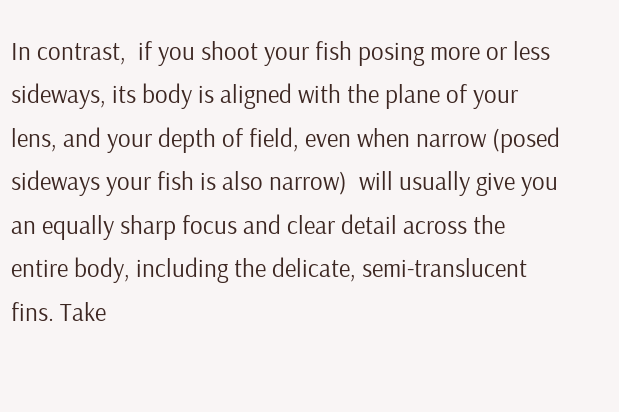In contrast,  if you shoot your fish posing more or less sideways, its body is aligned with the plane of your lens, and your depth of field, even when narrow (posed sideways your fish is also narrow)  will usually give you an equally sharp focus and clear detail across the entire body, including the delicate, semi-translucent fins. Take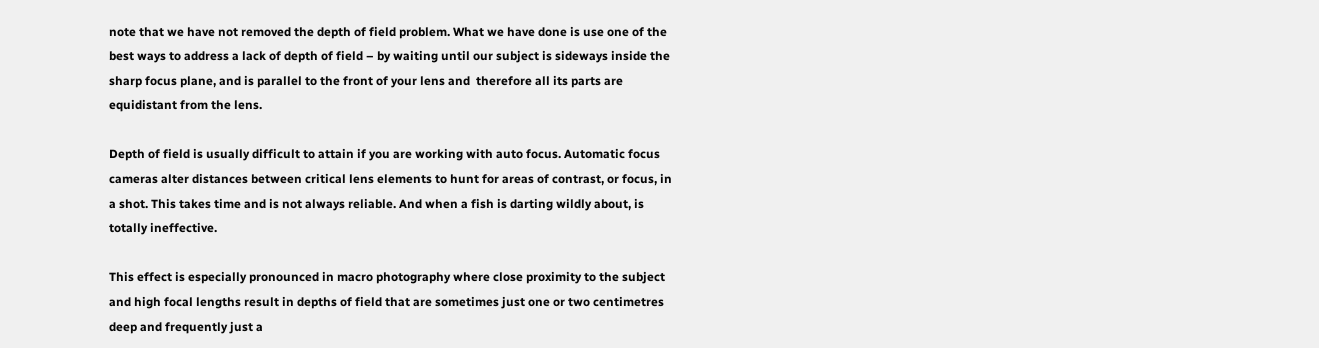note that we have not removed the depth of field problem. What we have done is use one of the best ways to address a lack of depth of field – by waiting until our subject is sideways inside the sharp focus plane, and is parallel to the front of your lens and  therefore all its parts are equidistant from the lens.

Depth of field is usually difficult to attain if you are working with auto focus. Automatic focus cameras alter distances between critical lens elements to hunt for areas of contrast, or focus, in a shot. This takes time and is not always reliable. And when a fish is darting wildly about, is totally ineffective.

This effect is especially pronounced in macro photography where close proximity to the subject and high focal lengths result in depths of field that are sometimes just one or two centimetres deep and frequently just a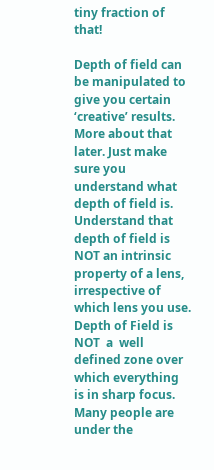tiny fraction of that!

Depth of field can be manipulated to give you certain ‘creative’ results. More about that later. Just make sure you understand what depth of field is. Understand that depth of field is NOT an intrinsic property of a lens, irrespective of which lens you use. Depth of Field is NOT  a  well defined zone over which everything is in sharp focus. Many people are under the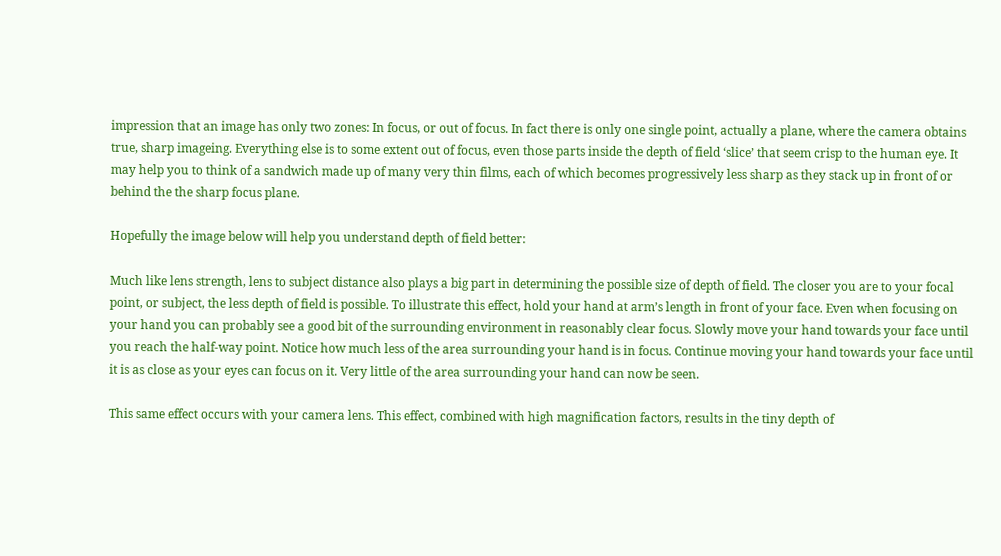impression that an image has only two zones: In focus, or out of focus. In fact there is only one single point, actually a plane, where the camera obtains true, sharp imageing. Everything else is to some extent out of focus, even those parts inside the depth of field ‘slice’ that seem crisp to the human eye. It may help you to think of a sandwich made up of many very thin films, each of which becomes progressively less sharp as they stack up in front of or behind the the sharp focus plane.

Hopefully the image below will help you understand depth of field better:

Much like lens strength, lens to subject distance also plays a big part in determining the possible size of depth of field. The closer you are to your focal point, or subject, the less depth of field is possible. To illustrate this effect, hold your hand at arm’s length in front of your face. Even when focusing on your hand you can probably see a good bit of the surrounding environment in reasonably clear focus. Slowly move your hand towards your face until you reach the half-way point. Notice how much less of the area surrounding your hand is in focus. Continue moving your hand towards your face until it is as close as your eyes can focus on it. Very little of the area surrounding your hand can now be seen.

This same effect occurs with your camera lens. This effect, combined with high magnification factors, results in the tiny depth of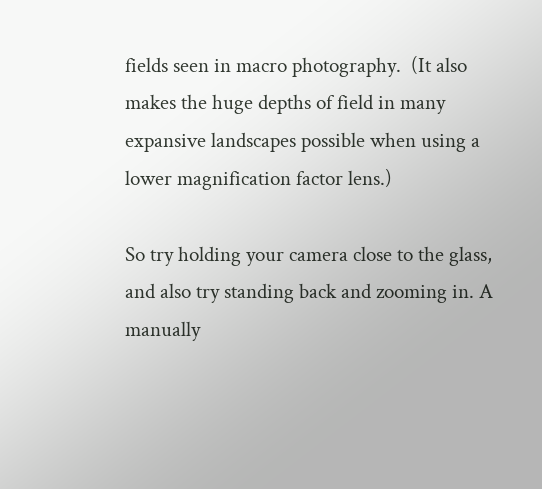fields seen in macro photography.  (It also makes the huge depths of field in many expansive landscapes possible when using a lower magnification factor lens.)

So try holding your camera close to the glass, and also try standing back and zooming in. A manually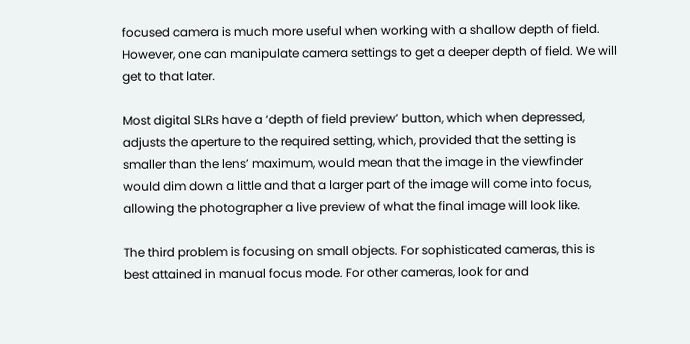focused camera is much more useful when working with a shallow depth of field. However, one can manipulate camera settings to get a deeper depth of field. We will get to that later.

Most digital SLRs have a ‘depth of field preview’ button, which when depressed, adjusts the aperture to the required setting, which, provided that the setting is smaller than the lens’ maximum, would mean that the image in the viewfinder would dim down a little and that a larger part of the image will come into focus, allowing the photographer a live preview of what the final image will look like.

The third problem is focusing on small objects. For sophisticated cameras, this is best attained in manual focus mode. For other cameras, look for and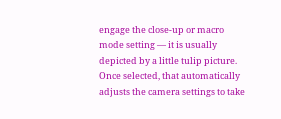engage the close-up or macro mode setting — it is usually depicted by a little tulip picture. Once selected, that automatically adjusts the camera settings to take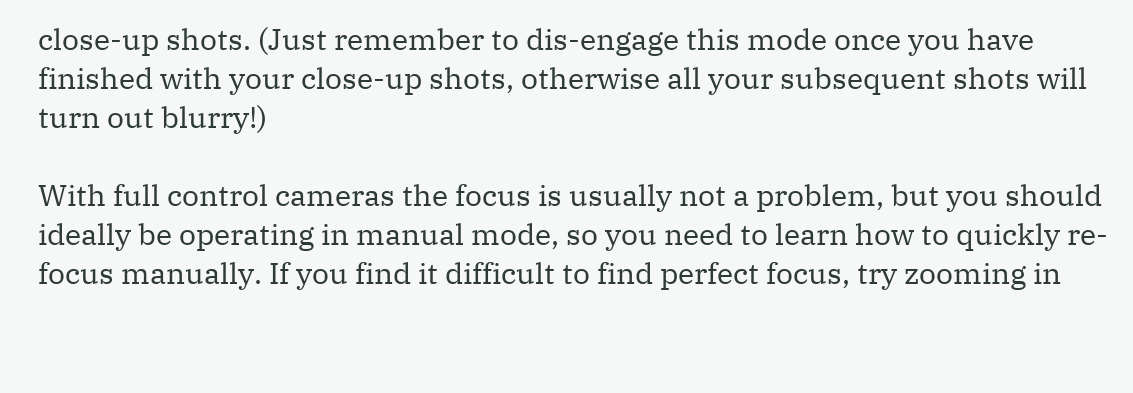close-up shots. (Just remember to dis-engage this mode once you have finished with your close-up shots, otherwise all your subsequent shots will turn out blurry!)

With full control cameras the focus is usually not a problem, but you should ideally be operating in manual mode, so you need to learn how to quickly re-focus manually. If you find it difficult to find perfect focus, try zooming in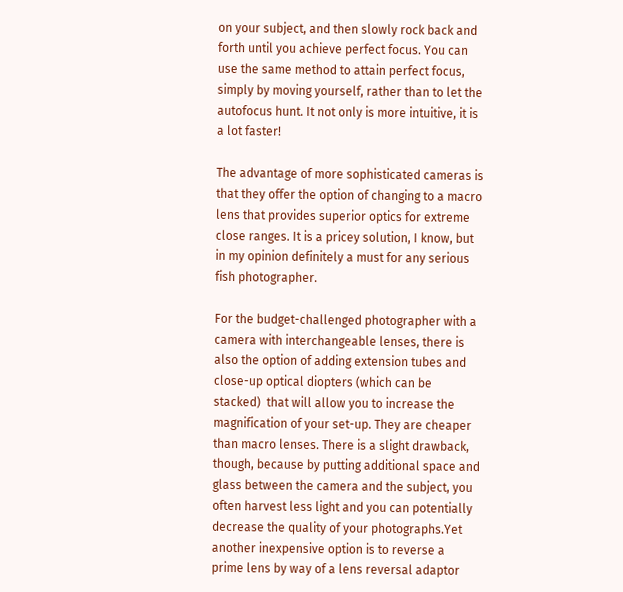on your subject, and then slowly rock back and forth until you achieve perfect focus. You can use the same method to attain perfect focus, simply by moving yourself, rather than to let the autofocus hunt. It not only is more intuitive, it is a lot faster!

The advantage of more sophisticated cameras is that they offer the option of changing to a macro lens that provides superior optics for extreme close ranges. It is a pricey solution, I know, but in my opinion definitely a must for any serious fish photographer.

For the budget-challenged photographer with a camera with interchangeable lenses, there is also the option of adding extension tubes and close-up optical diopters (which can be stacked)  that will allow you to increase the magnification of your set-up. They are cheaper than macro lenses. There is a slight drawback, though, because by putting additional space and glass between the camera and the subject, you often harvest less light and you can potentially decrease the quality of your photographs.Yet another inexpensive option is to reverse a prime lens by way of a lens reversal adaptor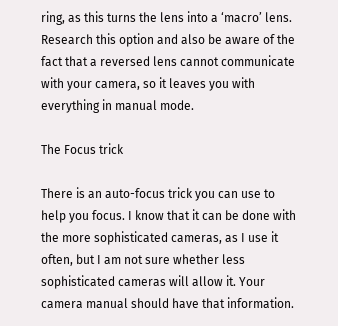ring, as this turns the lens into a ‘macro’ lens. Research this option and also be aware of the fact that a reversed lens cannot communicate with your camera, so it leaves you with everything in manual mode.

The Focus trick

There is an auto-focus trick you can use to help you focus. I know that it can be done with the more sophisticated cameras, as I use it often, but I am not sure whether less sophisticated cameras will allow it. Your camera manual should have that information.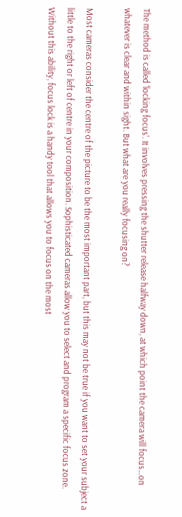The method is called ‘locking focus’. It involves pressing the shutter release halfway down, at which point the camera will focus…on whatever is clear and within sight. But what are you really focusing on?

Most cameras consider the centre of the picture to be the most important part, but this may not be true if you want to set your subject a little to the right or left of centre in your composition. Sophisticated cameras allow you to select and program a specific focus zone. Without this ability, focus lock is a handy tool that allows you to focus on the most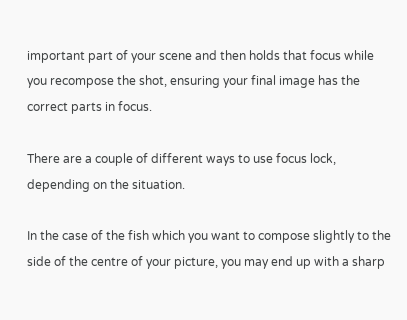important part of your scene and then holds that focus while you recompose the shot, ensuring your final image has the correct parts in focus.

There are a couple of different ways to use focus lock, depending on the situation.

In the case of the fish which you want to compose slightly to the side of the centre of your picture, you may end up with a sharp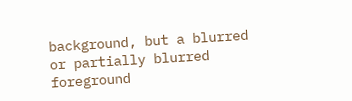background, but a blurred or partially blurred foreground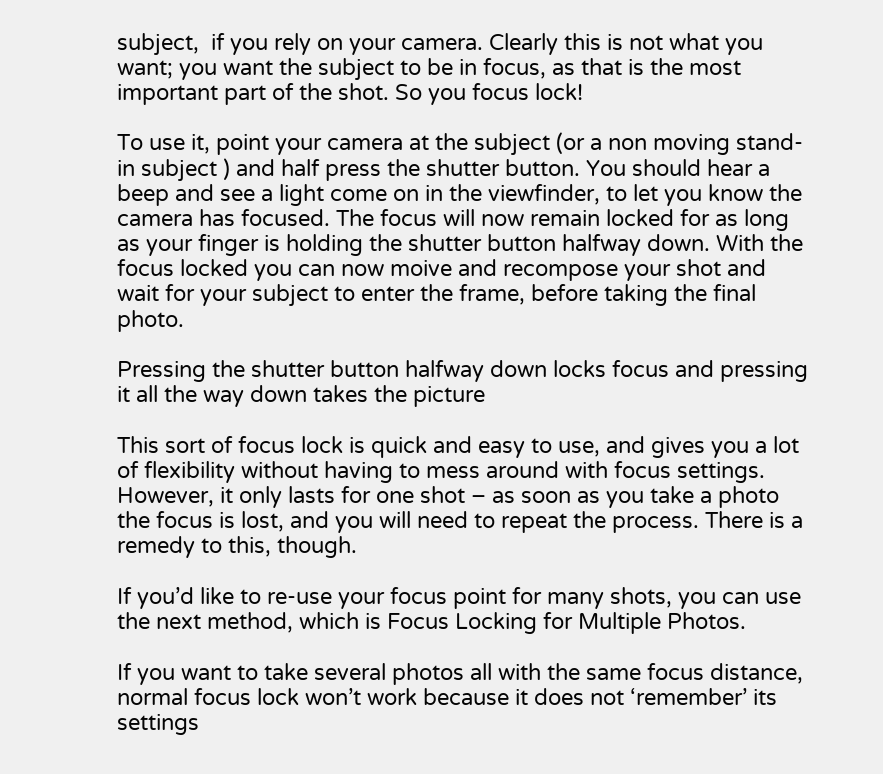subject,  if you rely on your camera. Clearly this is not what you want; you want the subject to be in focus, as that is the most important part of the shot. So you focus lock!

To use it, point your camera at the subject (or a non moving stand-in subject ) and half press the shutter button. You should hear a beep and see a light come on in the viewfinder, to let you know the camera has focused. The focus will now remain locked for as long as your finger is holding the shutter button halfway down. With the focus locked you can now moive and recompose your shot and wait for your subject to enter the frame, before taking the final photo.

Pressing the shutter button halfway down locks focus and pressing it all the way down takes the picture

This sort of focus lock is quick and easy to use, and gives you a lot of flexibility without having to mess around with focus settings.  However, it only lasts for one shot – as soon as you take a photo the focus is lost, and you will need to repeat the process. There is a remedy to this, though.

If you’d like to re-use your focus point for many shots, you can use the next method, which is Focus Locking for Multiple Photos.

If you want to take several photos all with the same focus distance, normal focus lock won’t work because it does not ‘remember’ its settings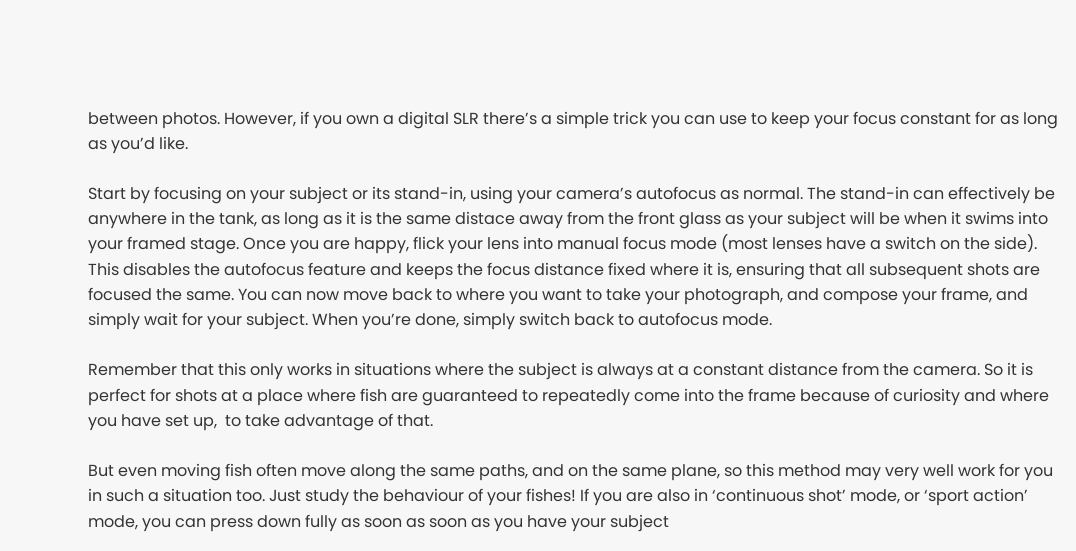between photos. However, if you own a digital SLR there’s a simple trick you can use to keep your focus constant for as long as you’d like.

Start by focusing on your subject or its stand-in, using your camera’s autofocus as normal. The stand-in can effectively be anywhere in the tank, as long as it is the same distace away from the front glass as your subject will be when it swims into your framed stage. Once you are happy, flick your lens into manual focus mode (most lenses have a switch on the side). This disables the autofocus feature and keeps the focus distance fixed where it is, ensuring that all subsequent shots are focused the same. You can now move back to where you want to take your photograph, and compose your frame, and simply wait for your subject. When you’re done, simply switch back to autofocus mode.

Remember that this only works in situations where the subject is always at a constant distance from the camera. So it is perfect for shots at a place where fish are guaranteed to repeatedly come into the frame because of curiosity and where you have set up,  to take advantage of that.

But even moving fish often move along the same paths, and on the same plane, so this method may very well work for you in such a situation too. Just study the behaviour of your fishes! If you are also in ‘continuous shot’ mode, or ‘sport action’ mode, you can press down fully as soon as soon as you have your subject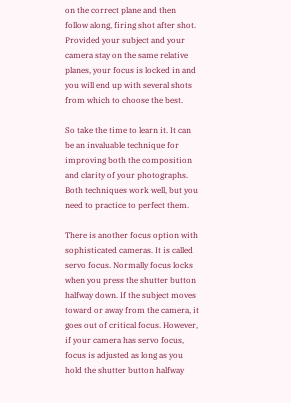on the correct plane and then follow along, firing shot after shot. Provided your subject and your camera stay on the same relative planes, your focus is locked in and you will end up with several shots from which to choose the best.

So take the time to learn it. It can be an invaluable technique for improving both the composition and clarity of your photographs. Both techniques work well, but you need to practice to perfect them.

There is another focus option with sophisticated cameras. It is called servo focus. Normally focus locks when you press the shutter button halfway down. If the subject moves toward or away from the camera, it goes out of critical focus. However, if your camera has servo focus, focus is adjusted as long as you hold the shutter button halfway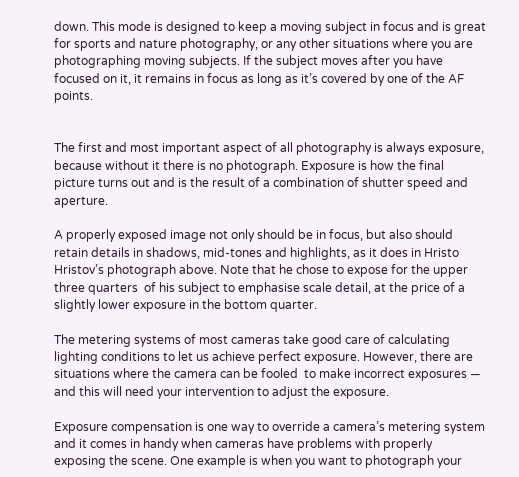down. This mode is designed to keep a moving subject in focus and is great for sports and nature photography, or any other situations where you are photographing moving subjects. If the subject moves after you have focused on it, it remains in focus as long as it’s covered by one of the AF points.


The first and most important aspect of all photography is always exposure, because without it there is no photograph. Exposure is how the final picture turns out and is the result of a combination of shutter speed and aperture.

A properly exposed image not only should be in focus, but also should retain details in shadows, mid-tones and highlights, as it does in Hristo Hristov’s photograph above. Note that he chose to expose for the upper three quarters  of his subject to emphasise scale detail, at the price of a slightly lower exposure in the bottom quarter.

The metering systems of most cameras take good care of calculating lighting conditions to let us achieve perfect exposure. However, there are situations where the camera can be fooled  to make incorrect exposures — and this will need your intervention to adjust the exposure.

Exposure compensation is one way to override a camera’s metering system and it comes in handy when cameras have problems with properly exposing the scene. One example is when you want to photograph your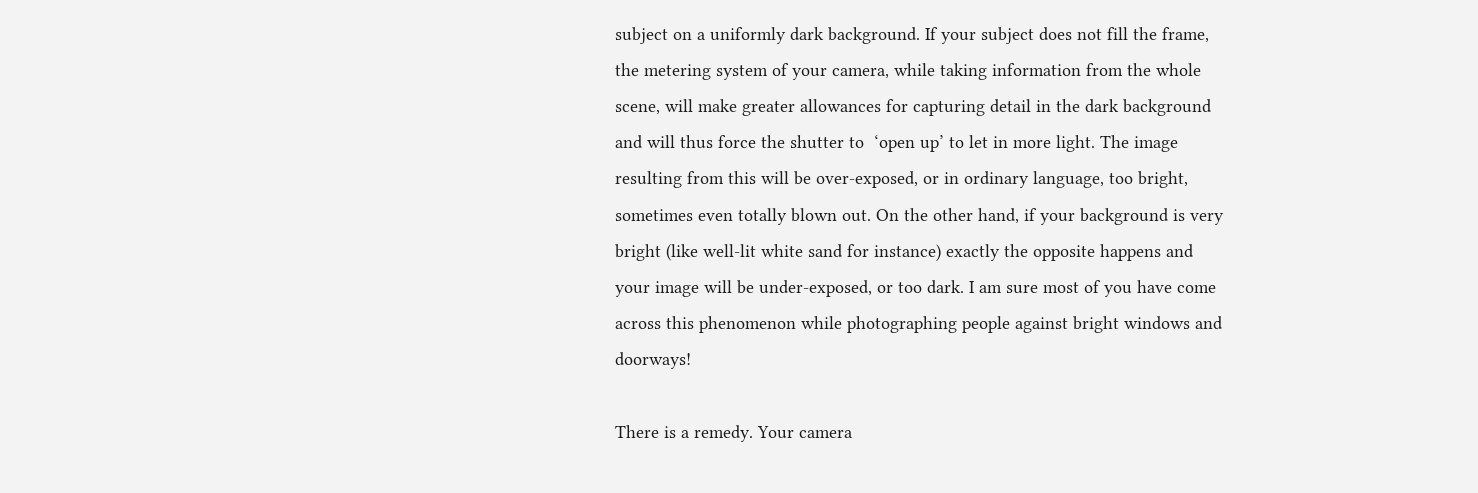subject on a uniformly dark background. If your subject does not fill the frame, the metering system of your camera, while taking information from the whole scene, will make greater allowances for capturing detail in the dark background and will thus force the shutter to  ‘open up’ to let in more light. The image resulting from this will be over-exposed, or in ordinary language, too bright, sometimes even totally blown out. On the other hand, if your background is very bright (like well-lit white sand for instance) exactly the opposite happens and your image will be under-exposed, or too dark. I am sure most of you have come across this phenomenon while photographing people against bright windows and doorways!

There is a remedy. Your camera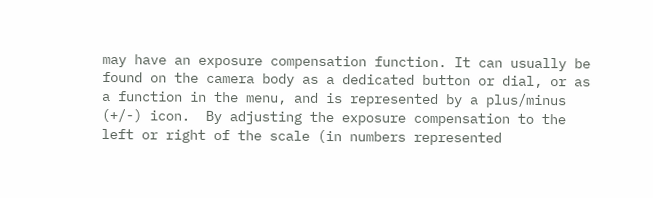may have an exposure compensation function. It can usually be found on the camera body as a dedicated button or dial, or as a function in the menu, and is represented by a plus/minus (+/-) icon.  By adjusting the exposure compensation to the left or right of the scale (in numbers represented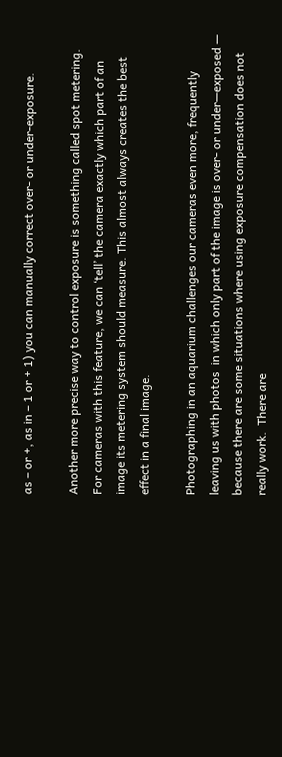as – or +, as in – 1 or + 1) you can manually correct over- or under-exposure.

Another more precise way to control exposure is something called spot metering. For cameras with this feature, we can ‘tell’ the camera exactly which part of an image its metering system should measure. This almost always creates the best effect in a final image.

Photographing in an aquarium challenges our cameras even more, frequently  leaving us with photos  in which only part of the image is over- or under—exposed — because there are some situations where using exposure compensation does not really work.  There are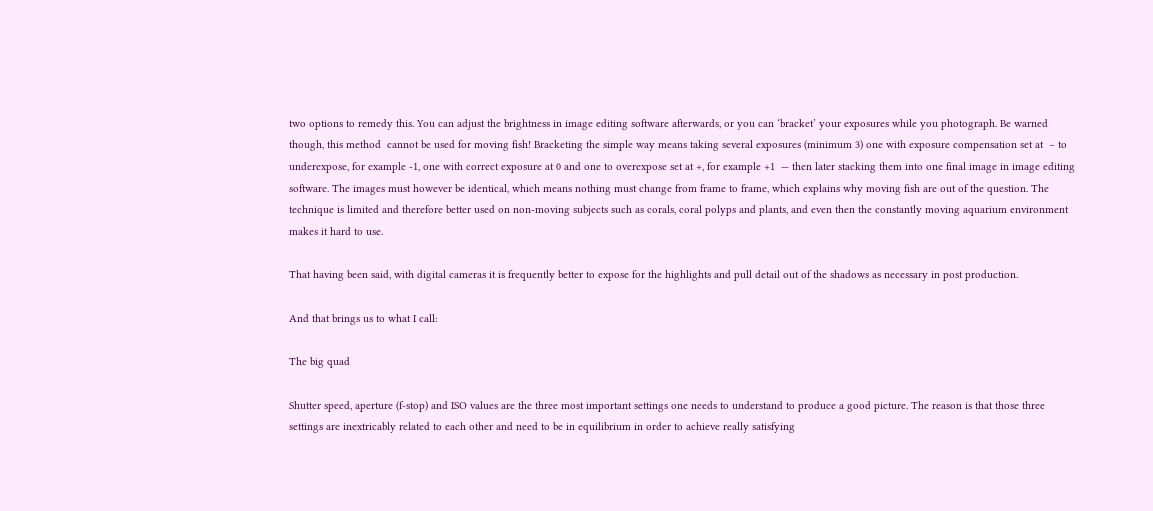two options to remedy this. You can adjust the brightness in image editing software afterwards, or you can ‘bracket’ your exposures while you photograph. Be warned though, this method  cannot be used for moving fish! Bracketing the simple way means taking several exposures (minimum 3) one with exposure compensation set at  – to underexpose, for example -1, one with correct exposure at 0 and one to overexpose set at +, for example +1  — then later stacking them into one final image in image editing software. The images must however be identical, which means nothing must change from frame to frame, which explains why moving fish are out of the question. The technique is limited and therefore better used on non-moving subjects such as corals, coral polyps and plants, and even then the constantly moving aquarium environment makes it hard to use.

That having been said, with digital cameras it is frequently better to expose for the highlights and pull detail out of the shadows as necessary in post production.

And that brings us to what I call:

The big quad

Shutter speed, aperture (f-stop) and ISO values are the three most important settings one needs to understand to produce a good picture. The reason is that those three settings are inextricably related to each other and need to be in equilibrium in order to achieve really satisfying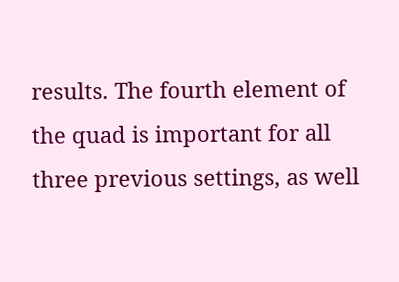results. The fourth element of the quad is important for all three previous settings, as well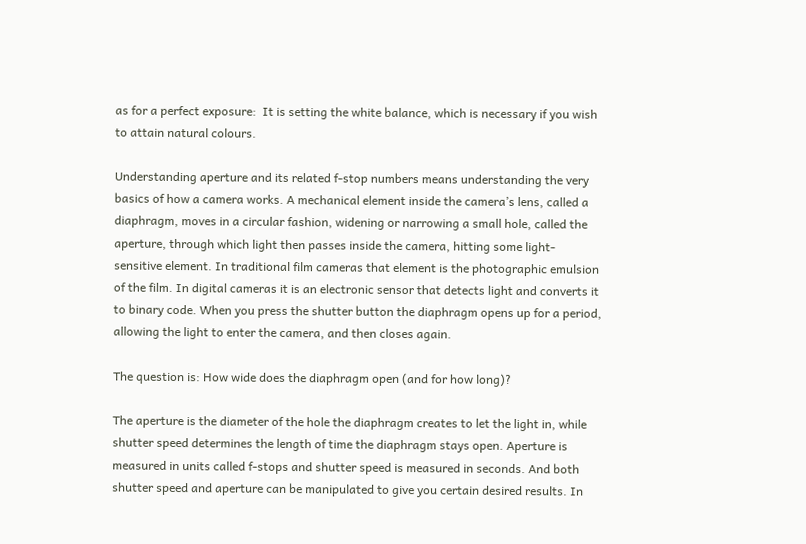as for a perfect exposure:  It is setting the white balance, which is necessary if you wish to attain natural colours.

Understanding aperture and its related f-stop numbers means understanding the very basics of how a camera works. A mechanical element inside the camera’s lens, called a diaphragm, moves in a circular fashion, widening or narrowing a small hole, called the aperture, through which light then passes inside the camera, hitting some light-sensitive element. In traditional film cameras that element is the photographic emulsion of the film. In digital cameras it is an electronic sensor that detects light and converts it to binary code. When you press the shutter button the diaphragm opens up for a period, allowing the light to enter the camera, and then closes again.

The question is: How wide does the diaphragm open (and for how long)?

The aperture is the diameter of the hole the diaphragm creates to let the light in, while shutter speed determines the length of time the diaphragm stays open. Aperture is measured in units called f-stops and shutter speed is measured in seconds. And both shutter speed and aperture can be manipulated to give you certain desired results. In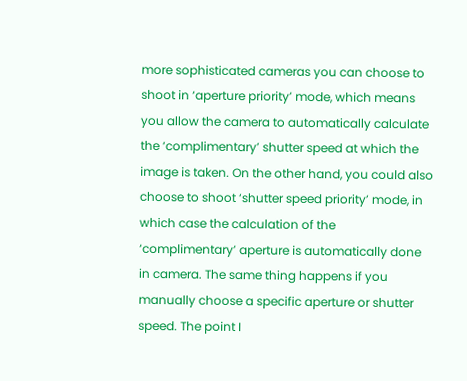more sophisticated cameras you can choose to shoot in ‘aperture priority’ mode, which means you allow the camera to automatically calculate the ‘complimentary’ shutter speed at which the image is taken. On the other hand, you could also choose to shoot ‘shutter speed priority’ mode, in which case the calculation of the ‘complimentary’ aperture is automatically done in camera. The same thing happens if you manually choose a specific aperture or shutter speed. The point I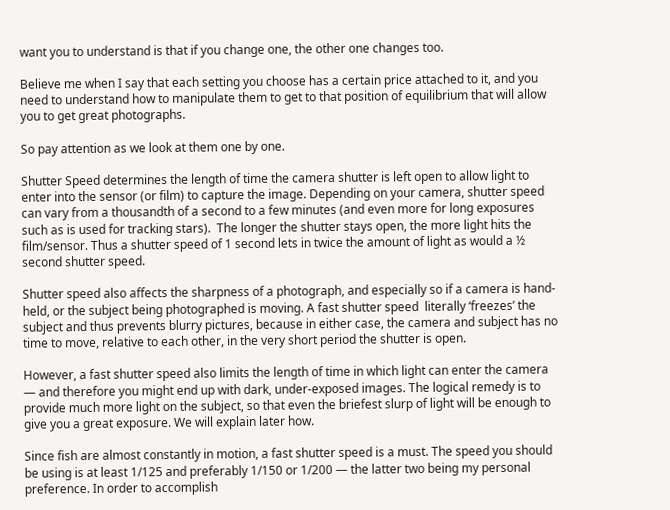want you to understand is that if you change one, the other one changes too.

Believe me when I say that each setting you choose has a certain price attached to it, and you need to understand how to manipulate them to get to that position of equilibrium that will allow you to get great photographs.

So pay attention as we look at them one by one.

Shutter Speed determines the length of time the camera shutter is left open to allow light to enter into the sensor (or film) to capture the image. Depending on your camera, shutter speed can vary from a thousandth of a second to a few minutes (and even more for long exposures such as is used for tracking stars).  The longer the shutter stays open, the more light hits the film/sensor. Thus a shutter speed of 1 second lets in twice the amount of light as would a ½ second shutter speed.

Shutter speed also affects the sharpness of a photograph, and especially so if a camera is hand-held, or the subject being photographed is moving. A fast shutter speed  literally ‘freezes’ the subject and thus prevents blurry pictures, because in either case, the camera and subject has no time to move, relative to each other, in the very short period the shutter is open.

However, a fast shutter speed also limits the length of time in which light can enter the camera — and therefore you might end up with dark, under-exposed images. The logical remedy is to provide much more light on the subject, so that even the briefest slurp of light will be enough to give you a great exposure. We will explain later how.

Since fish are almost constantly in motion, a fast shutter speed is a must. The speed you should be using is at least 1/125 and preferably 1/150 or 1/200 — the latter two being my personal preference. In order to accomplish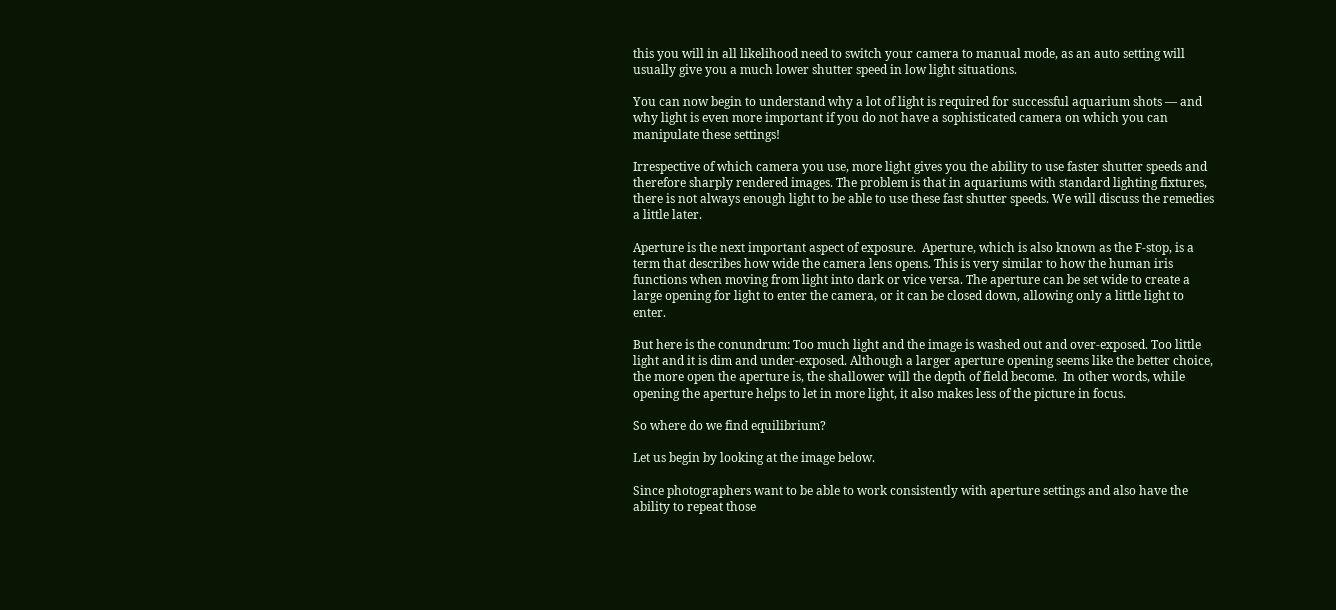this you will in all likelihood need to switch your camera to manual mode, as an auto setting will usually give you a much lower shutter speed in low light situations.

You can now begin to understand why a lot of light is required for successful aquarium shots — and why light is even more important if you do not have a sophisticated camera on which you can manipulate these settings!

Irrespective of which camera you use, more light gives you the ability to use faster shutter speeds and therefore sharply rendered images. The problem is that in aquariums with standard lighting fixtures, there is not always enough light to be able to use these fast shutter speeds. We will discuss the remedies a little later.

Aperture is the next important aspect of exposure.  Aperture, which is also known as the F-stop, is a term that describes how wide the camera lens opens. This is very similar to how the human iris functions when moving from light into dark or vice versa. The aperture can be set wide to create a large opening for light to enter the camera, or it can be closed down, allowing only a little light to enter.

But here is the conundrum: Too much light and the image is washed out and over-exposed. Too little light and it is dim and under-exposed. Although a larger aperture opening seems like the better choice, the more open the aperture is, the shallower will the depth of field become.  In other words, while opening the aperture helps to let in more light, it also makes less of the picture in focus.

So where do we find equilibrium?

Let us begin by looking at the image below.

Since photographers want to be able to work consistently with aperture settings and also have the ability to repeat those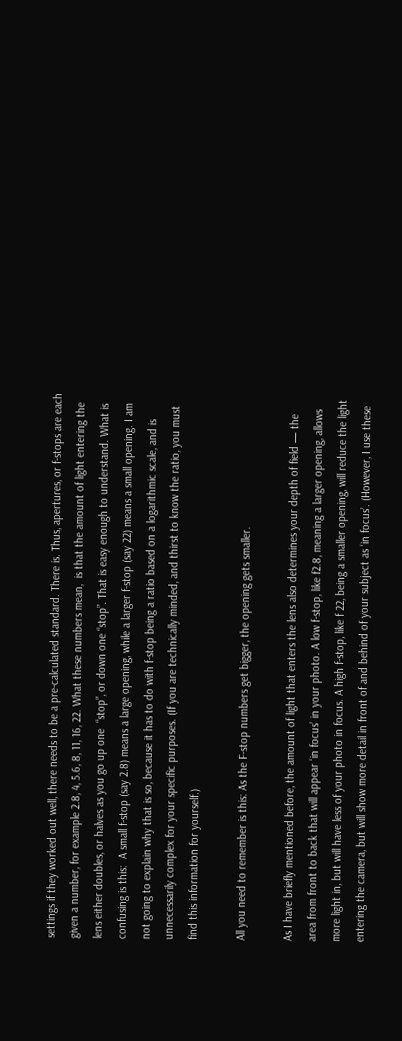settings if they worked out well, there needs to be a pre-calculated standard. There is. Thus, apertures, or f-stops are each given a number, for example 2.8, 4, 5.6, 8, 11, 16, 22. What these numbers mean,  is that the amount of light entering the lens either doubles, or halves as you go up one  “stop”, or down one “stop”. That is easy enough to understand. What is confusing is this:  A small f-stop (say 2.8) means a large opening, while a larger f-stop (say 22) means a small opening. I am not going to explain why that is so, because it has to do with f-stop being a ratio based on a logarithmic scale, and is unnecessarily complex for your specific purposes. (If you are technically minded, and thirst to know the ratio, you must find this information for yourself.)

All you need to remember is this: As the F-stop numbers get bigger, the opening gets smaller.

As I have briefly mentioned before, the amount of light that enters the lens also determines your depth of field — the area from front to back that will appear ‘in focus’ in your photo. A low f-stop, like f2.8, meaning a larger opening, allows more light in, but will have less of your photo in focus. A high f-stop, like f 22, being a smaller opening, will reduce the light entering the camera, but will show more detail in front of and behind of your subject as ‘in focus’. (However, I use these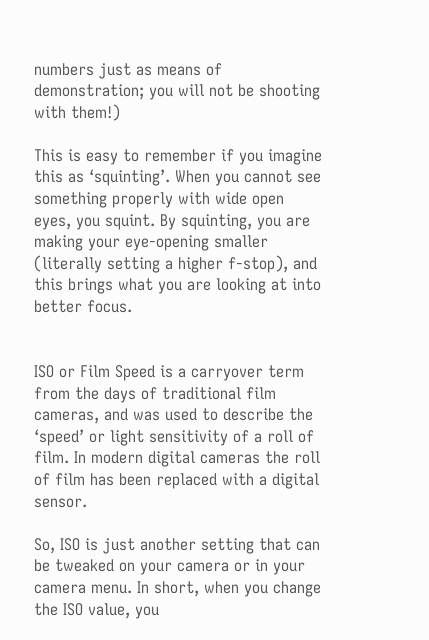numbers just as means of demonstration; you will not be shooting with them!)

This is easy to remember if you imagine this as ‘squinting’. When you cannot see something properly with wide open eyes, you squint. By squinting, you are making your eye-opening smaller (literally setting a higher f-stop), and this brings what you are looking at into better focus.


ISO or Film Speed is a carryover term from the days of traditional film cameras, and was used to describe the ‘speed’ or light sensitivity of a roll of film. In modern digital cameras the roll of film has been replaced with a digital sensor.

So, ISO is just another setting that can be tweaked on your camera or in your camera menu. In short, when you change the ISO value, you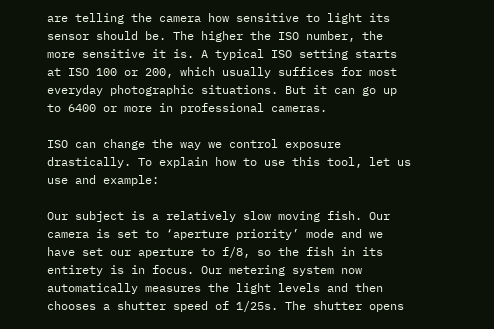are telling the camera how sensitive to light its sensor should be. The higher the ISO number, the more sensitive it is. A typical ISO setting starts at ISO 100 or 200, which usually suffices for most everyday photographic situations. But it can go up to 6400 or more in professional cameras.

ISO can change the way we control exposure drastically. To explain how to use this tool, let us use and example:

Our subject is a relatively slow moving fish. Our camera is set to ‘aperture priority’ mode and we have set our aperture to f/8, so the fish in its entirety is in focus. Our metering system now automatically measures the light levels and then chooses a shutter speed of 1/25s. The shutter opens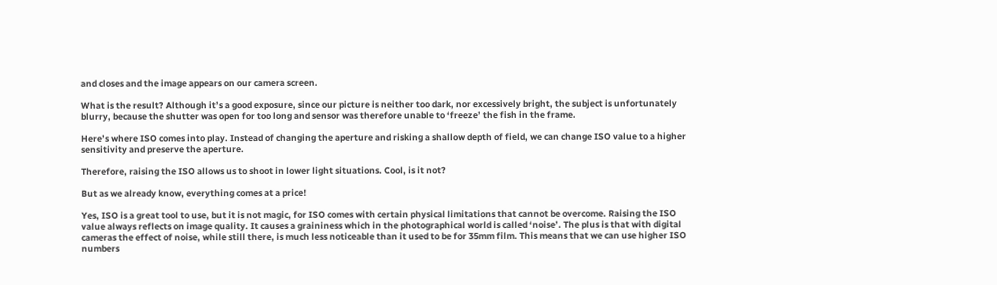and closes and the image appears on our camera screen.

What is the result? Although it’s a good exposure, since our picture is neither too dark, nor excessively bright, the subject is unfortunately blurry, because the shutter was open for too long and sensor was therefore unable to ‘freeze’ the fish in the frame.

Here’s where ISO comes into play. Instead of changing the aperture and risking a shallow depth of field, we can change ISO value to a higher sensitivity and preserve the aperture.

Therefore, raising the ISO allows us to shoot in lower light situations. Cool, is it not?

But as we already know, everything comes at a price!

Yes, ISO is a great tool to use, but it is not magic, for ISO comes with certain physical limitations that cannot be overcome. Raising the ISO value always reflects on image quality. It causes a graininess which in the photographical world is called ‘noise’. The plus is that with digital cameras the effect of noise, while still there, is much less noticeable than it used to be for 35mm film. This means that we can use higher ISO numbers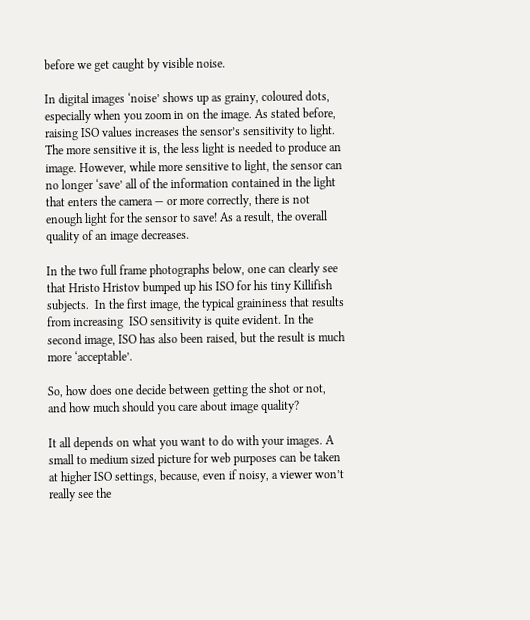before we get caught by visible noise.

In digital images ‘noise’ shows up as grainy, coloured dots, especially when you zoom in on the image. As stated before, raising ISO values increases the sensor’s sensitivity to light. The more sensitive it is, the less light is needed to produce an image. However, while more sensitive to light, the sensor can no longer ‘save’ all of the information contained in the light that enters the camera — or more correctly, there is not enough light for the sensor to save! As a result, the overall quality of an image decreases.

In the two full frame photographs below, one can clearly see that Hristo Hristov bumped up his ISO for his tiny Killifish  subjects.  In the first image, the typical graininess that results from increasing  ISO sensitivity is quite evident. In the second image, ISO has also been raised, but the result is much more ‘acceptable’.

So, how does one decide between getting the shot or not, and how much should you care about image quality?

It all depends on what you want to do with your images. A small to medium sized picture for web purposes can be taken at higher ISO settings, because, even if noisy, a viewer won’t really see the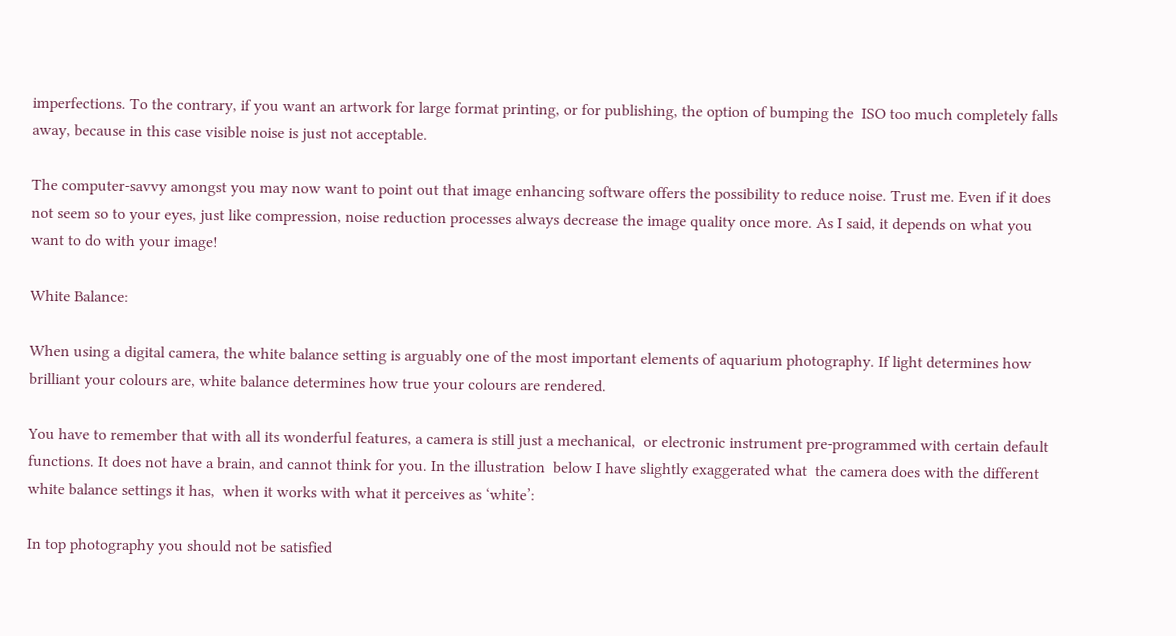imperfections. To the contrary, if you want an artwork for large format printing, or for publishing, the option of bumping the  ISO too much completely falls away, because in this case visible noise is just not acceptable.

The computer-savvy amongst you may now want to point out that image enhancing software offers the possibility to reduce noise. Trust me. Even if it does not seem so to your eyes, just like compression, noise reduction processes always decrease the image quality once more. As I said, it depends on what you want to do with your image!

White Balance:

When using a digital camera, the white balance setting is arguably one of the most important elements of aquarium photography. If light determines how brilliant your colours are, white balance determines how true your colours are rendered.

You have to remember that with all its wonderful features, a camera is still just a mechanical,  or electronic instrument pre-programmed with certain default functions. It does not have a brain, and cannot think for you. In the illustration  below I have slightly exaggerated what  the camera does with the different white balance settings it has,  when it works with what it perceives as ‘white’:

In top photography you should not be satisfied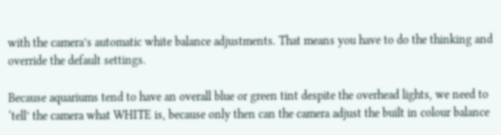with the camera’s automatic white balance adjustments. That means you have to do the thinking and override the default settings.

Because aquariums tend to have an overall blue or green tint despite the overhead lights, we need to ‘tell’ the camera what WHITE is, because only then can the camera adjust the built in colour balance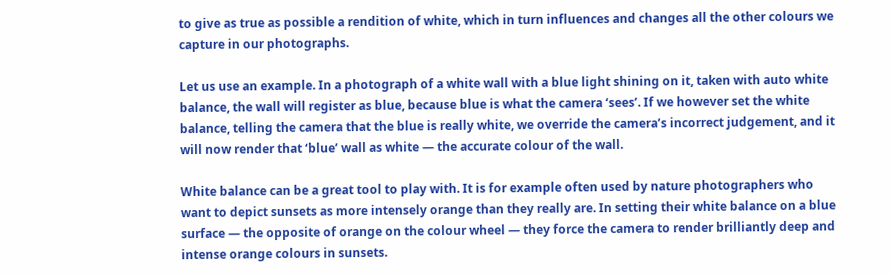to give as true as possible a rendition of white, which in turn influences and changes all the other colours we capture in our photographs.

Let us use an example. In a photograph of a white wall with a blue light shining on it, taken with auto white balance, the wall will register as blue, because blue is what the camera ‘sees’. If we however set the white balance, telling the camera that the blue is really white, we override the camera’s incorrect judgement, and it will now render that ‘blue’ wall as white — the accurate colour of the wall.

White balance can be a great tool to play with. It is for example often used by nature photographers who want to depict sunsets as more intensely orange than they really are. In setting their white balance on a blue surface — the opposite of orange on the colour wheel — they force the camera to render brilliantly deep and intense orange colours in sunsets.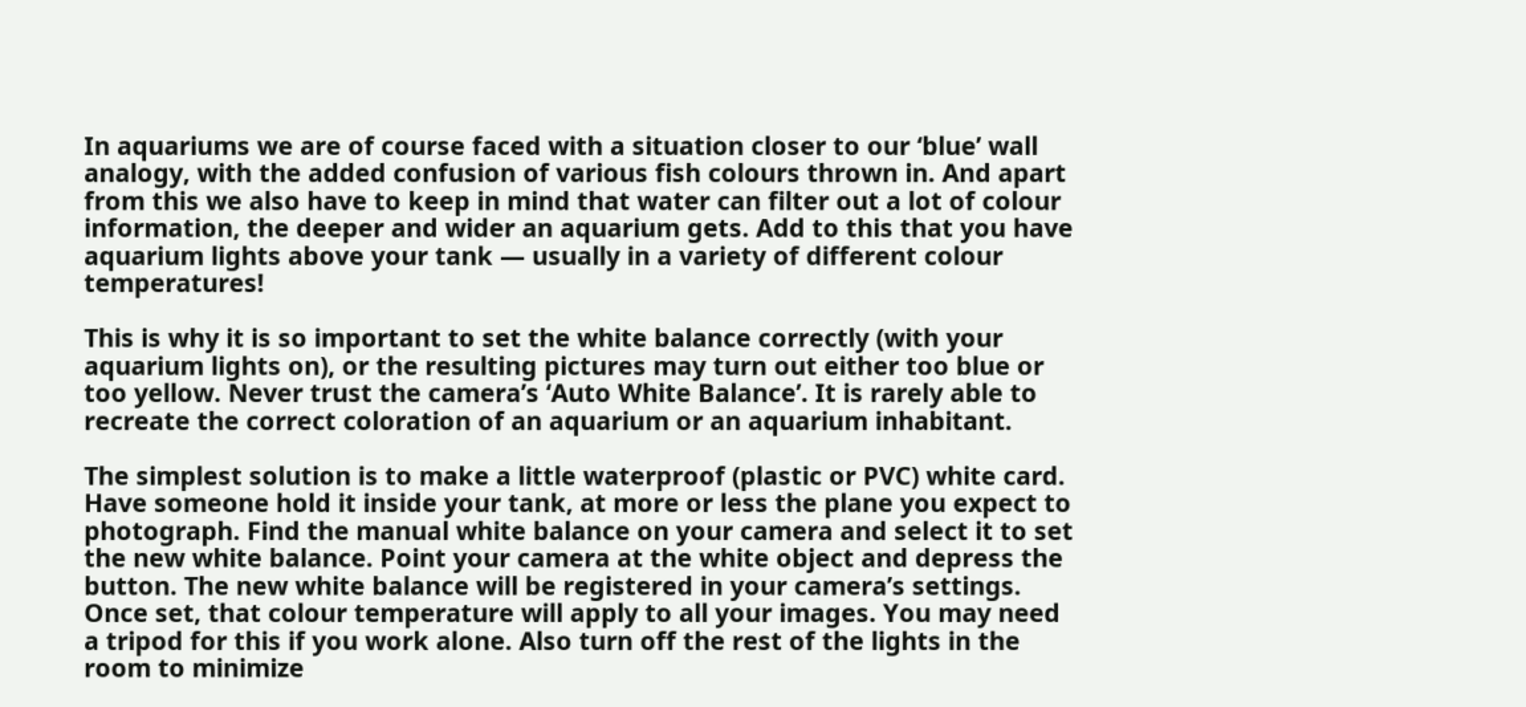In aquariums we are of course faced with a situation closer to our ‘blue’ wall analogy, with the added confusion of various fish colours thrown in. And apart from this we also have to keep in mind that water can filter out a lot of colour information, the deeper and wider an aquarium gets. Add to this that you have aquarium lights above your tank — usually in a variety of different colour temperatures!

This is why it is so important to set the white balance correctly (with your aquarium lights on), or the resulting pictures may turn out either too blue or too yellow. Never trust the camera’s ‘Auto White Balance’. It is rarely able to recreate the correct coloration of an aquarium or an aquarium inhabitant.

The simplest solution is to make a little waterproof (plastic or PVC) white card. Have someone hold it inside your tank, at more or less the plane you expect to photograph. Find the manual white balance on your camera and select it to set the new white balance. Point your camera at the white object and depress the button. The new white balance will be registered in your camera’s settings. Once set, that colour temperature will apply to all your images. You may need a tripod for this if you work alone. Also turn off the rest of the lights in the room to minimize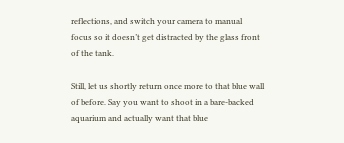reflections, and switch your camera to manual focus so it doesn’t get distracted by the glass front of the tank.

Still, let us shortly return once more to that blue wall of before. Say you want to shoot in a bare-backed aquarium and actually want that blue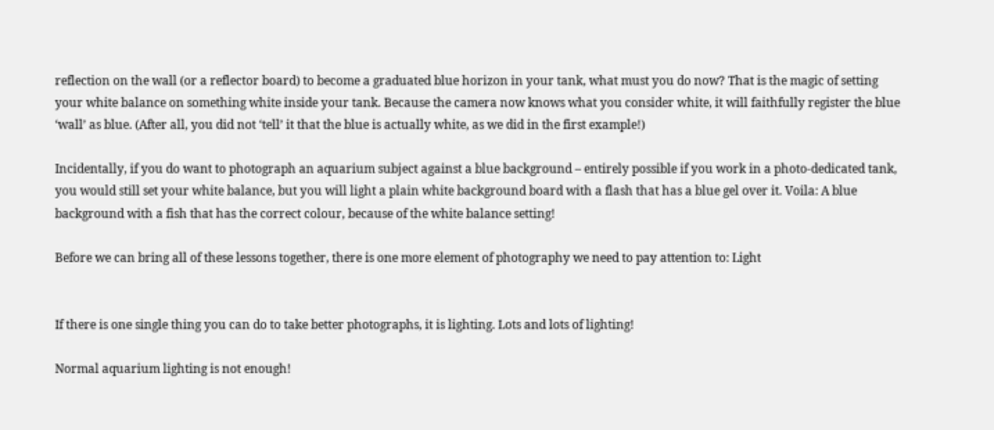reflection on the wall (or a reflector board) to become a graduated blue horizon in your tank, what must you do now? That is the magic of setting your white balance on something white inside your tank. Because the camera now knows what you consider white, it will faithfully register the blue ‘wall’ as blue. (After all, you did not ‘tell’ it that the blue is actually white, as we did in the first example!)

Incidentally, if you do want to photograph an aquarium subject against a blue background – entirely possible if you work in a photo-dedicated tank, you would still set your white balance, but you will light a plain white background board with a flash that has a blue gel over it. Voila: A blue background with a fish that has the correct colour, because of the white balance setting!

Before we can bring all of these lessons together, there is one more element of photography we need to pay attention to: Light


If there is one single thing you can do to take better photographs, it is lighting. Lots and lots of lighting!

Normal aquarium lighting is not enough!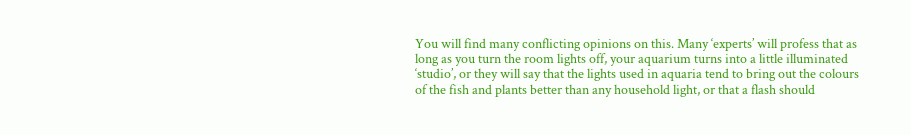You will find many conflicting opinions on this. Many ‘experts’ will profess that as long as you turn the room lights off, your aquarium turns into a little illuminated ‘studio’, or they will say that the lights used in aquaria tend to bring out the colours of the fish and plants better than any household light, or that a flash should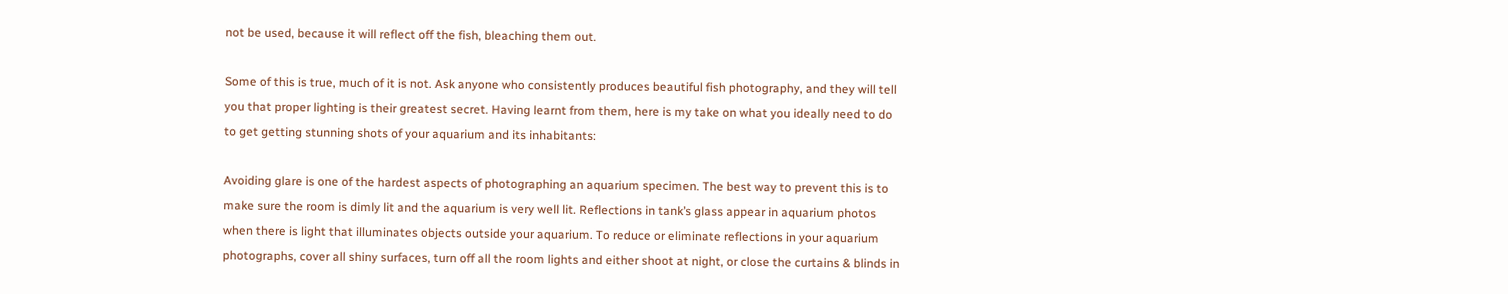not be used, because it will reflect off the fish, bleaching them out.

Some of this is true, much of it is not. Ask anyone who consistently produces beautiful fish photography, and they will tell you that proper lighting is their greatest secret. Having learnt from them, here is my take on what you ideally need to do to get getting stunning shots of your aquarium and its inhabitants:

Avoiding glare is one of the hardest aspects of photographing an aquarium specimen. The best way to prevent this is to make sure the room is dimly lit and the aquarium is very well lit. Reflections in tank’s glass appear in aquarium photos when there is light that illuminates objects outside your aquarium. To reduce or eliminate reflections in your aquarium photographs, cover all shiny surfaces, turn off all the room lights and either shoot at night, or close the curtains & blinds in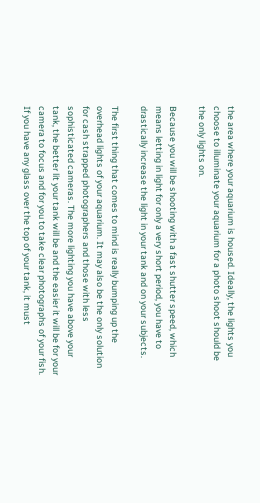the area where your aquarium is housed. Ideally, the lights you choose to illuminate your aquarium for a photo shoot should be the only lights on.

Because you will be shooting with a fast shutter speed, which means letting in light for only a very short period, you have to drastically increase the light in your tank and on your subjects.

The first thing that comes to mind is really bumping up the overhead lights of your aquarium. It may also be the only solution for cash strapped photographers and those with less sophisticated cameras. The more lighting you have above your tank, the better lit your tank will be and the easier it will be for your camera to focus and for you to take clear photographs of your fish. If you have any glass over the top of your tank, it must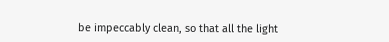be impeccably clean, so that all the light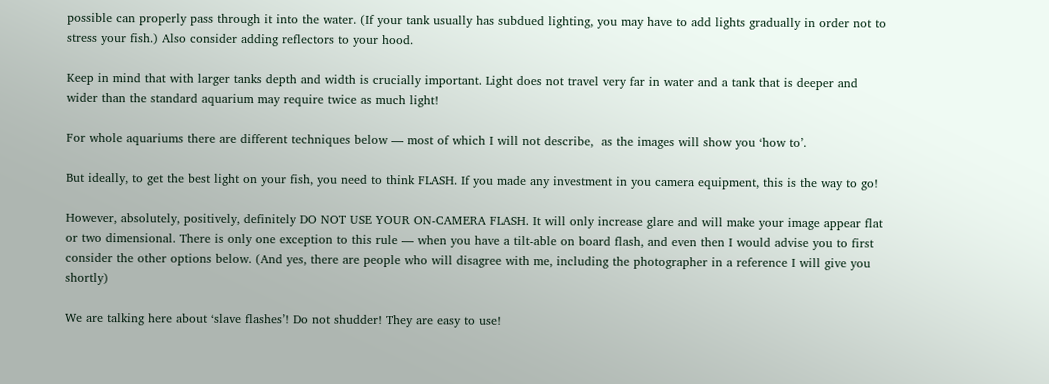possible can properly pass through it into the water. (If your tank usually has subdued lighting, you may have to add lights gradually in order not to stress your fish.) Also consider adding reflectors to your hood.

Keep in mind that with larger tanks depth and width is crucially important. Light does not travel very far in water and a tank that is deeper and wider than the standard aquarium may require twice as much light!

For whole aquariums there are different techniques below — most of which I will not describe,  as the images will show you ‘how to’.

But ideally, to get the best light on your fish, you need to think FLASH. If you made any investment in you camera equipment, this is the way to go!

However, absolutely, positively, definitely DO NOT USE YOUR ON-CAMERA FLASH. It will only increase glare and will make your image appear flat or two dimensional. There is only one exception to this rule — when you have a tilt-able on board flash, and even then I would advise you to first consider the other options below. (And yes, there are people who will disagree with me, including the photographer in a reference I will give you shortly)

We are talking here about ‘slave flashes’! Do not shudder! They are easy to use!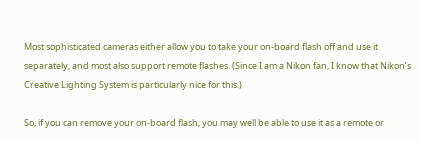Most sophisticated cameras either allow you to take your on-board flash off and use it separately, and most also support remote flashes. (Since I am a Nikon fan, I know that Nikon’s Creative Lighting System is particularly nice for this.)

So, if you can remove your on-board flash, you may well be able to use it as a remote or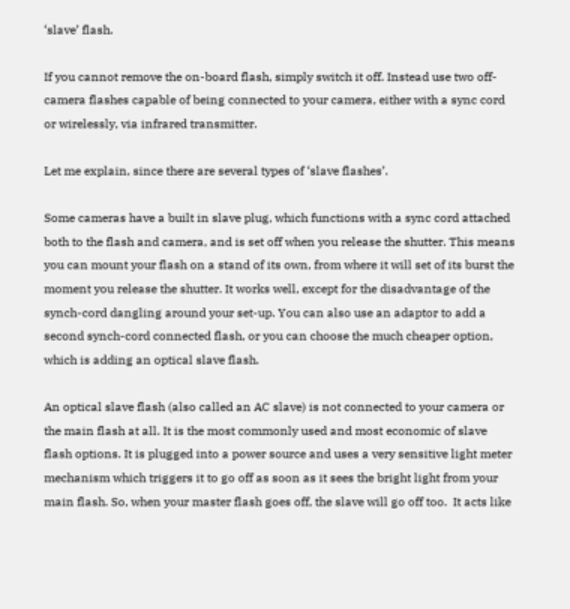‘slave’ flash.

If you cannot remove the on-board flash, simply switch it off. Instead use two off-camera flashes capable of being connected to your camera, either with a sync cord or wirelessly, via infrared transmitter.

Let me explain, since there are several types of ‘slave flashes’.

Some cameras have a built in slave plug, which functions with a sync cord attached both to the flash and camera, and is set off when you release the shutter. This means you can mount your flash on a stand of its own, from where it will set of its burst the moment you release the shutter. It works well, except for the disadvantage of the synch-cord dangling around your set-up. You can also use an adaptor to add a second synch-cord connected flash, or you can choose the much cheaper option, which is adding an optical slave flash.

An optical slave flash (also called an AC slave) is not connected to your camera or the main flash at all. It is the most commonly used and most economic of slave flash options. It is plugged into a power source and uses a very sensitive light meter mechanism which triggers it to go off as soon as it sees the bright light from your main flash. So, when your master flash goes off, the slave will go off too.  It acts like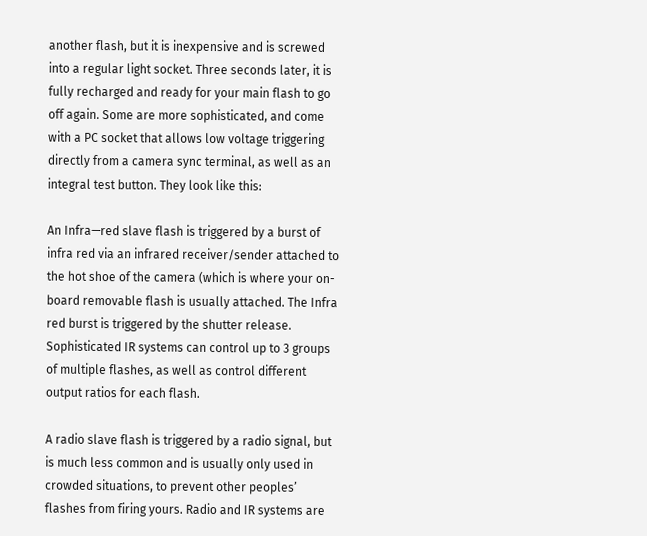another flash, but it is inexpensive and is screwed into a regular light socket. Three seconds later, it is fully recharged and ready for your main flash to go off again. Some are more sophisticated, and come with a PC socket that allows low voltage triggering directly from a camera sync terminal, as well as an integral test button. They look like this:

An Infra—red slave flash is triggered by a burst of infra red via an infrared receiver/sender attached to the hot shoe of the camera (which is where your on-board removable flash is usually attached. The Infra red burst is triggered by the shutter release.  Sophisticated IR systems can control up to 3 groups of multiple flashes, as well as control different output ratios for each flash.

A radio slave flash is triggered by a radio signal, but is much less common and is usually only used in crowded situations, to prevent other peoples’ flashes from firing yours. Radio and IR systems are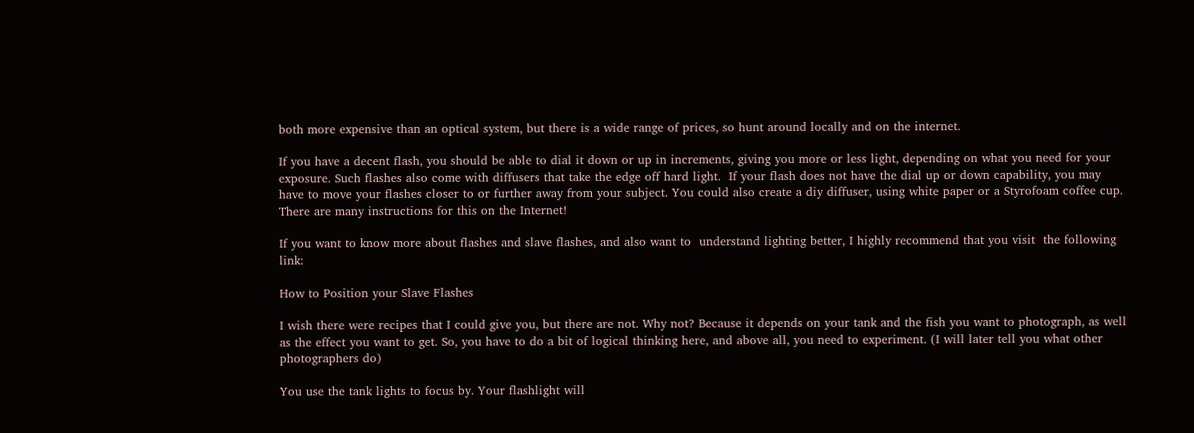both more expensive than an optical system, but there is a wide range of prices, so hunt around locally and on the internet.

If you have a decent flash, you should be able to dial it down or up in increments, giving you more or less light, depending on what you need for your exposure. Such flashes also come with diffusers that take the edge off hard light.  If your flash does not have the dial up or down capability, you may have to move your flashes closer to or further away from your subject. You could also create a diy diffuser, using white paper or a Styrofoam coffee cup.  There are many instructions for this on the Internet!

If you want to know more about flashes and slave flashes, and also want to  understand lighting better, I highly recommend that you visit  the following link:

How to Position your Slave Flashes

I wish there were recipes that I could give you, but there are not. Why not? Because it depends on your tank and the fish you want to photograph, as well as the effect you want to get. So, you have to do a bit of logical thinking here, and above all, you need to experiment. (I will later tell you what other photographers do)

You use the tank lights to focus by. Your flashlight will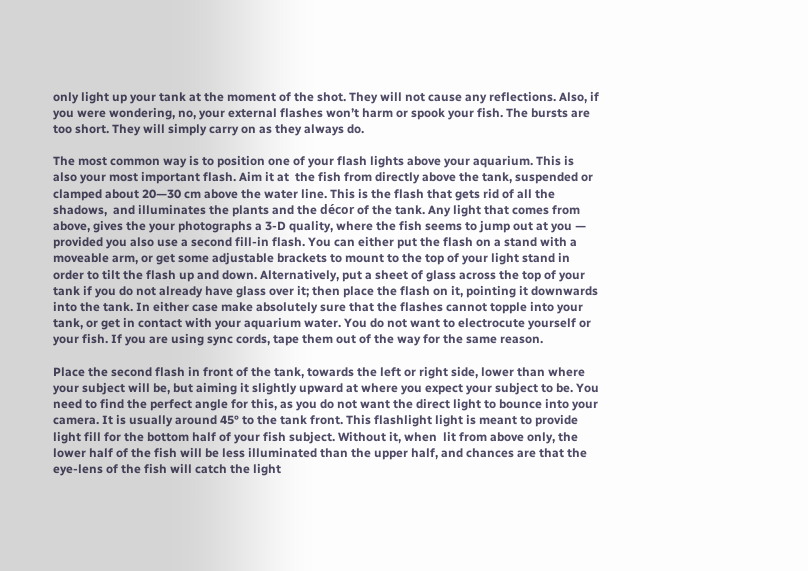only light up your tank at the moment of the shot. They will not cause any reflections. Also, if you were wondering, no, your external flashes won’t harm or spook your fish. The bursts are too short. They will simply carry on as they always do.

The most common way is to position one of your flash lights above your aquarium. This is also your most important flash. Aim it at  the fish from directly above the tank, suspended or clamped about 20—30 cm above the water line. This is the flash that gets rid of all the shadows,  and illuminates the plants and the décor of the tank. Any light that comes from above, gives the your photographs a 3-D quality, where the fish seems to jump out at you — provided you also use a second fill-in flash. You can either put the flash on a stand with a moveable arm, or get some adjustable brackets to mount to the top of your light stand in order to tilt the flash up and down. Alternatively, put a sheet of glass across the top of your tank if you do not already have glass over it; then place the flash on it, pointing it downwards into the tank. In either case make absolutely sure that the flashes cannot topple into your tank, or get in contact with your aquarium water. You do not want to electrocute yourself or your fish. If you are using sync cords, tape them out of the way for the same reason.

Place the second flash in front of the tank, towards the left or right side, lower than where your subject will be, but aiming it slightly upward at where you expect your subject to be. You need to find the perfect angle for this, as you do not want the direct light to bounce into your camera. It is usually around 45° to the tank front. This flashlight light is meant to provide light fill for the bottom half of your fish subject. Without it, when  lit from above only, the lower half of the fish will be less illuminated than the upper half, and chances are that the eye-lens of the fish will catch the light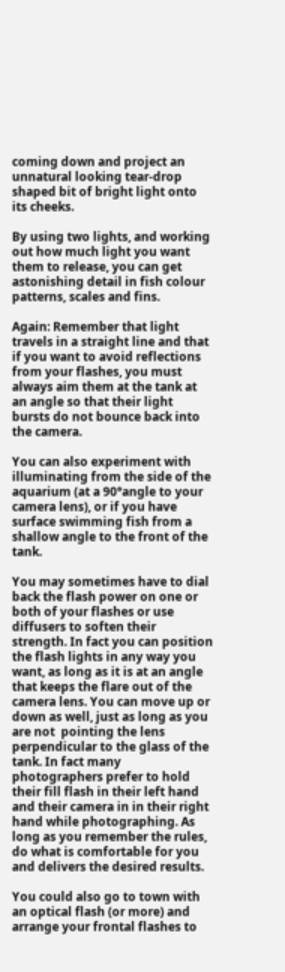coming down and project an unnatural looking tear-drop shaped bit of bright light onto its cheeks.

By using two lights, and working out how much light you want them to release, you can get astonishing detail in fish colour patterns, scales and fins.

Again: Remember that light travels in a straight line and that if you want to avoid reflections from your flashes, you must always aim them at the tank at an angle so that their light bursts do not bounce back into the camera.

You can also experiment with illuminating from the side of the aquarium (at a 90°angle to your camera lens), or if you have surface swimming fish from a shallow angle to the front of the tank.

You may sometimes have to dial back the flash power on one or both of your flashes or use diffusers to soften their strength. In fact you can position the flash lights in any way you want, as long as it is at an angle that keeps the flare out of the camera lens. You can move up or down as well, just as long as you are not  pointing the lens perpendicular to the glass of the tank. In fact many photographers prefer to hold their fill flash in their left hand and their camera in in their right hand while photographing. As long as you remember the rules, do what is comfortable for you and delivers the desired results.

You could also go to town with an optical flash (or more) and arrange your frontal flashes to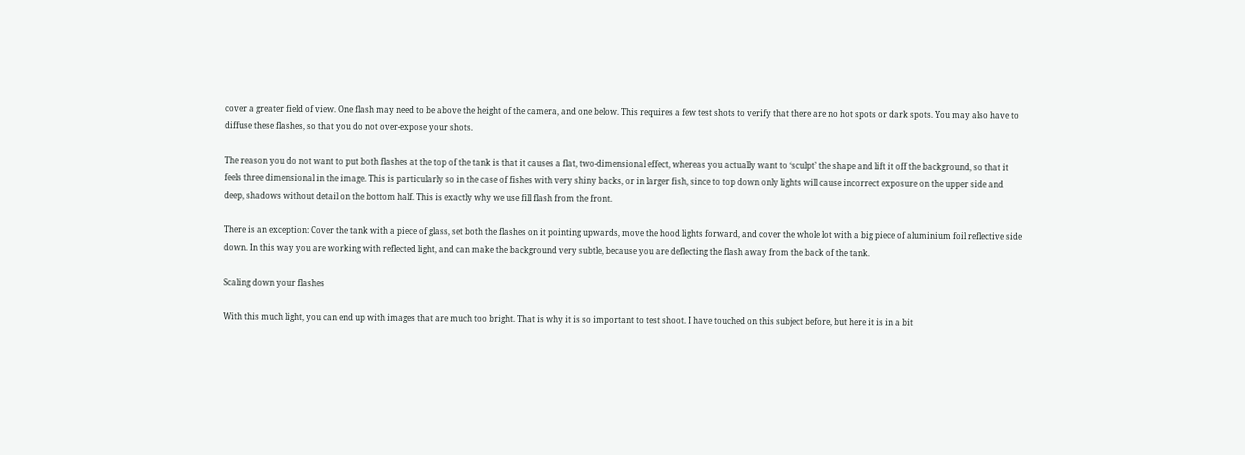cover a greater field of view. One flash may need to be above the height of the camera, and one below. This requires a few test shots to verify that there are no hot spots or dark spots. You may also have to diffuse these flashes, so that you do not over-expose your shots.

The reason you do not want to put both flashes at the top of the tank is that it causes a flat, two-dimensional effect, whereas you actually want to ‘sculpt’ the shape and lift it off the background, so that it feels three dimensional in the image. This is particularly so in the case of fishes with very shiny backs, or in larger fish, since to top down only lights will cause incorrect exposure on the upper side and deep, shadows without detail on the bottom half. This is exactly why we use fill flash from the front.

There is an exception: Cover the tank with a piece of glass, set both the flashes on it pointing upwards, move the hood lights forward, and cover the whole lot with a big piece of aluminium foil reflective side down. In this way you are working with reflected light, and can make the background very subtle, because you are deflecting the flash away from the back of the tank.

Scaling down your flashes

With this much light, you can end up with images that are much too bright. That is why it is so important to test shoot. I have touched on this subject before, but here it is in a bit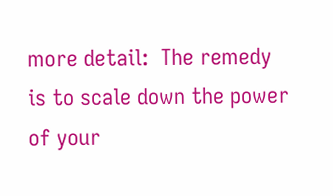more detail:  The remedy is to scale down the power of your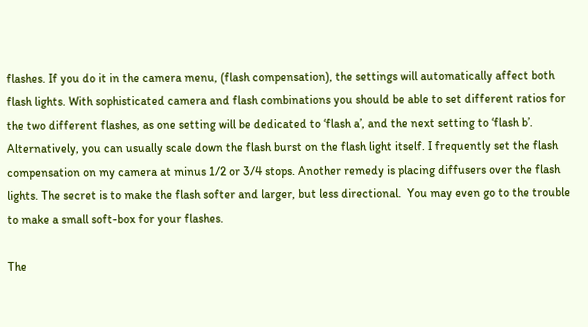flashes. If you do it in the camera menu, (flash compensation), the settings will automatically affect both flash lights. With sophisticated camera and flash combinations you should be able to set different ratios for the two different flashes, as one setting will be dedicated to ‘flash a’, and the next setting to ‘flash b’.  Alternatively, you can usually scale down the flash burst on the flash light itself. I frequently set the flash compensation on my camera at minus 1/2 or 3/4 stops. Another remedy is placing diffusers over the flash lights. The secret is to make the flash softer and larger, but less directional.  You may even go to the trouble to make a small soft-box for your flashes.

The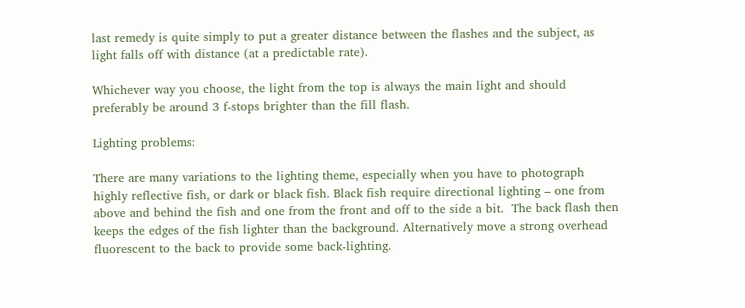last remedy is quite simply to put a greater distance between the flashes and the subject, as light falls off with distance (at a predictable rate).

Whichever way you choose, the light from the top is always the main light and should preferably be around 3 f-stops brighter than the fill flash.

Lighting problems:

There are many variations to the lighting theme, especially when you have to photograph highly reflective fish, or dark or black fish. Black fish require directional lighting – one from above and behind the fish and one from the front and off to the side a bit.  The back flash then keeps the edges of the fish lighter than the background. Alternatively move a strong overhead fluorescent to the back to provide some back-lighting.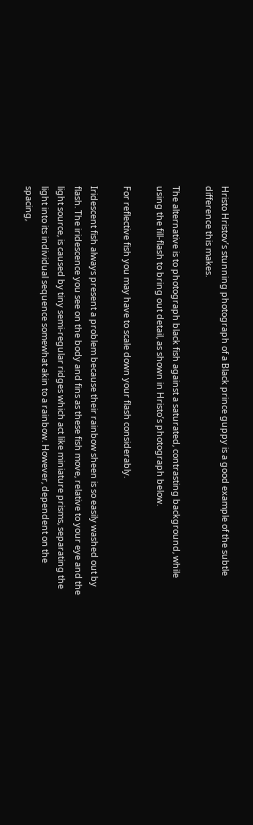Hristo Hristov’s stunning photograph of a Black prince guppy is a good example of the subtle difference this makes.

The alternative is to photograph black fish against a saturated, contrasting background, while using the fill-flash to bring out detail, as shown in Hristo’s photograph below.

For reflective fish you may have to scale down your flash considerably.

Iridescent fish always present a problem because their rainbow sheen is so easily washed out by flash. The iridescence you see on the body and fins as these fish move, relative to your eye and the light source, is caused by tiny semi-regular ridges which act like miniature prisms, separating the light into its individual sequence somewhat akin to a rainbow. However, dependent on the spacing,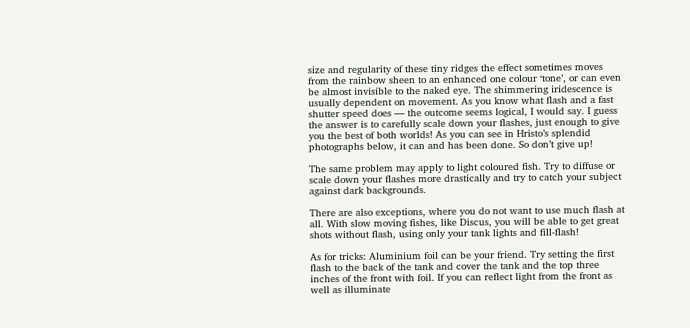size and regularity of these tiny ridges the effect sometimes moves from the rainbow sheen to an enhanced one colour ‘tone’, or can even be almost invisible to the naked eye. The shimmering iridescence is usually dependent on movement. As you know what flash and a fast shutter speed does — the outcome seems logical, I would say. I guess the answer is to carefully scale down your flashes, just enough to give you the best of both worlds! As you can see in Hristo’s splendid photographs below, it can and has been done. So don’t give up!

The same problem may apply to light coloured fish. Try to diffuse or scale down your flashes more drastically and try to catch your subject against dark backgrounds.

There are also exceptions, where you do not want to use much flash at all. With slow moving fishes, like Discus, you will be able to get great shots without flash, using only your tank lights and fill-flash!

As for tricks: Aluminium foil can be your friend. Try setting the first flash to the back of the tank and cover the tank and the top three inches of the front with foil. If you can reflect light from the front as well as illuminate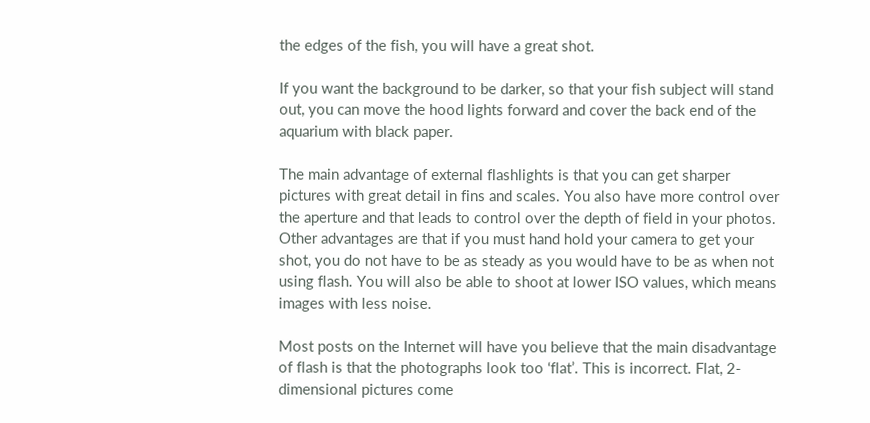the edges of the fish, you will have a great shot.

If you want the background to be darker, so that your fish subject will stand out, you can move the hood lights forward and cover the back end of the aquarium with black paper.

The main advantage of external flashlights is that you can get sharper pictures with great detail in fins and scales. You also have more control over the aperture and that leads to control over the depth of field in your photos. Other advantages are that if you must hand hold your camera to get your shot, you do not have to be as steady as you would have to be as when not using flash. You will also be able to shoot at lower ISO values, which means images with less noise.

Most posts on the Internet will have you believe that the main disadvantage of flash is that the photographs look too ‘flat’. This is incorrect. Flat, 2-dimensional pictures come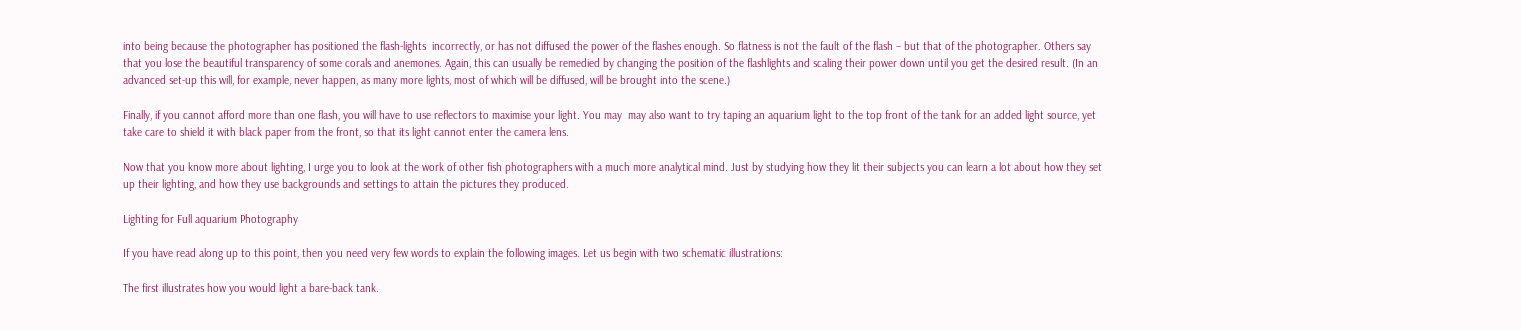into being because the photographer has positioned the flash-lights  incorrectly, or has not diffused the power of the flashes enough. So flatness is not the fault of the flash – but that of the photographer. Others say that you lose the beautiful transparency of some corals and anemones. Again, this can usually be remedied by changing the position of the flashlights and scaling their power down until you get the desired result. (In an advanced set-up this will, for example, never happen, as many more lights, most of which will be diffused, will be brought into the scene.)

Finally, if you cannot afford more than one flash, you will have to use reflectors to maximise your light. You may  may also want to try taping an aquarium light to the top front of the tank for an added light source, yet take care to shield it with black paper from the front, so that its light cannot enter the camera lens.

Now that you know more about lighting, I urge you to look at the work of other fish photographers with a much more analytical mind. Just by studying how they lit their subjects you can learn a lot about how they set up their lighting, and how they use backgrounds and settings to attain the pictures they produced.

Lighting for Full aquarium Photography

If you have read along up to this point, then you need very few words to explain the following images. Let us begin with two schematic illustrations:

The first illustrates how you would light a bare-back tank.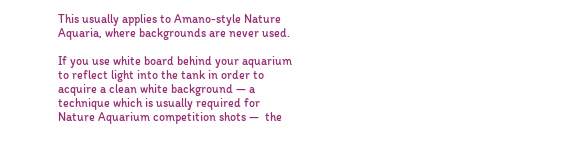This usually applies to Amano-style Nature Aquaria, where backgrounds are never used.

If you use white board behind your aquarium to reflect light into the tank in order to acquire a clean white background — a technique which is usually required for Nature Aquarium competition shots —  the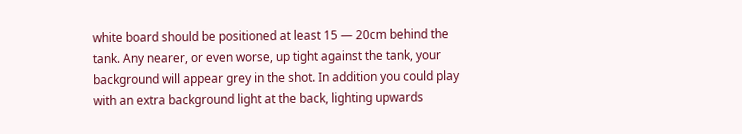white board should be positioned at least 15 — 20cm behind the tank. Any nearer, or even worse, up tight against the tank, your background will appear grey in the shot. In addition you could play with an extra background light at the back, lighting upwards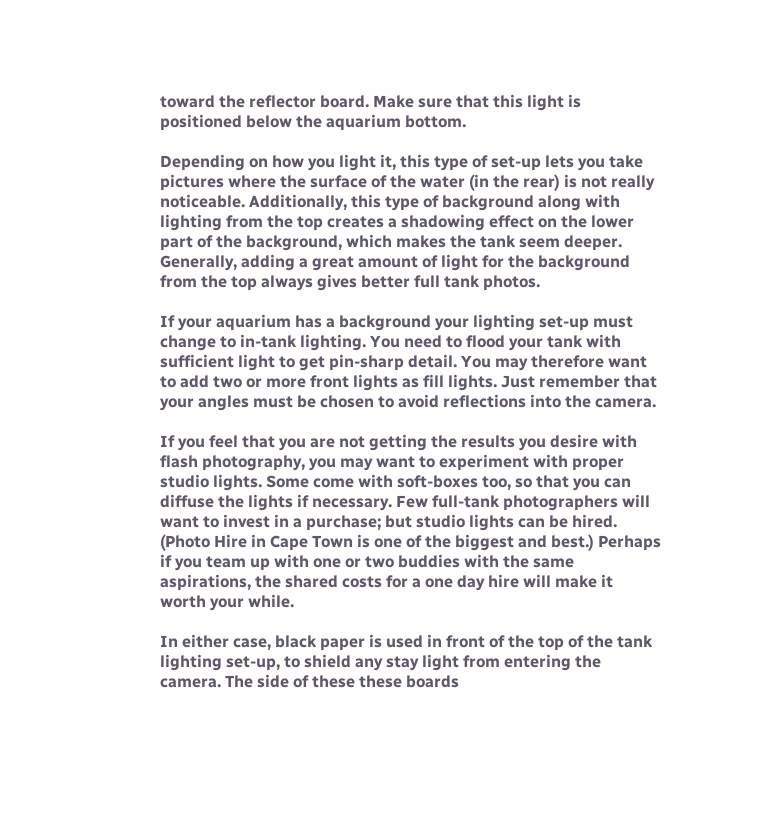toward the reflector board. Make sure that this light is positioned below the aquarium bottom.

Depending on how you light it, this type of set-up lets you take pictures where the surface of the water (in the rear) is not really noticeable. Additionally, this type of background along with lighting from the top creates a shadowing effect on the lower part of the background, which makes the tank seem deeper. Generally, adding a great amount of light for the background from the top always gives better full tank photos.

If your aquarium has a background your lighting set-up must change to in-tank lighting. You need to flood your tank with sufficient light to get pin-sharp detail. You may therefore want to add two or more front lights as fill lights. Just remember that your angles must be chosen to avoid reflections into the camera.

If you feel that you are not getting the results you desire with flash photography, you may want to experiment with proper studio lights. Some come with soft-boxes too, so that you can diffuse the lights if necessary. Few full-tank photographers will want to invest in a purchase; but studio lights can be hired. (Photo Hire in Cape Town is one of the biggest and best.) Perhaps if you team up with one or two buddies with the same aspirations, the shared costs for a one day hire will make it worth your while.

In either case, black paper is used in front of the top of the tank lighting set-up, to shield any stay light from entering the camera. The side of these these boards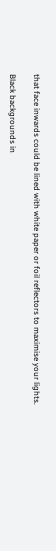that face inwards could be lined with white paper or foil reflectors to maximise your lights.

Black backgrounds in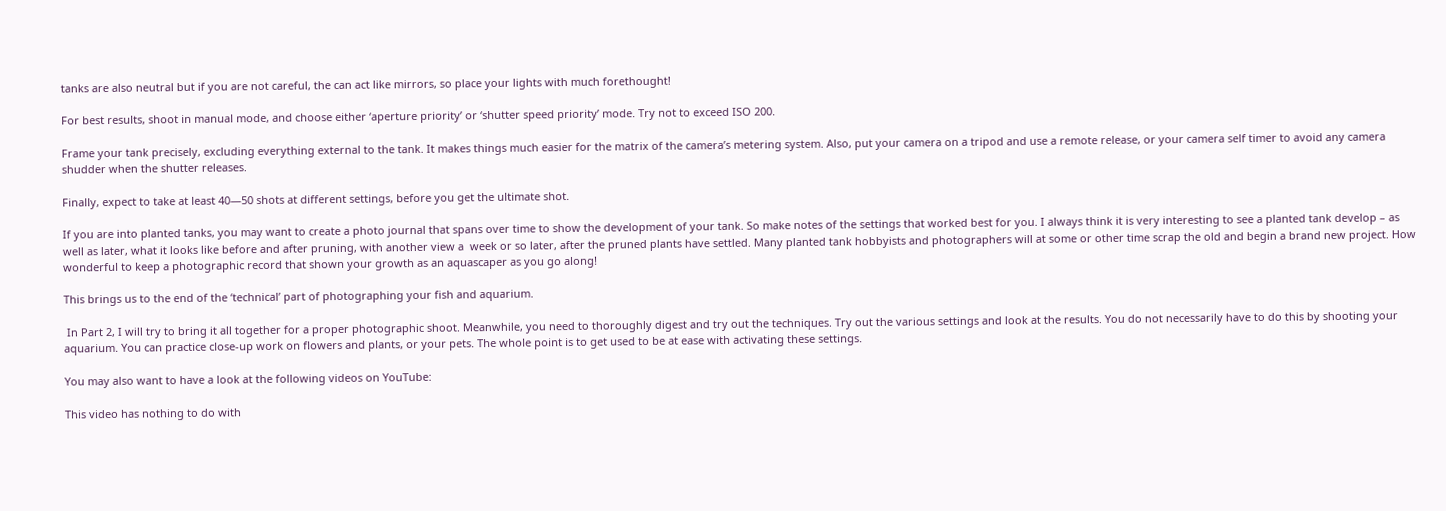tanks are also neutral but if you are not careful, the can act like mirrors, so place your lights with much forethought!

For best results, shoot in manual mode, and choose either ‘aperture priority’ or ‘shutter speed priority’ mode. Try not to exceed ISO 200.

Frame your tank precisely, excluding everything external to the tank. It makes things much easier for the matrix of the camera’s metering system. Also, put your camera on a tripod and use a remote release, or your camera self timer to avoid any camera shudder when the shutter releases.

Finally, expect to take at least 40—50 shots at different settings, before you get the ultimate shot.

If you are into planted tanks, you may want to create a photo journal that spans over time to show the development of your tank. So make notes of the settings that worked best for you. I always think it is very interesting to see a planted tank develop – as well as later, what it looks like before and after pruning, with another view a  week or so later, after the pruned plants have settled. Many planted tank hobbyists and photographers will at some or other time scrap the old and begin a brand new project. How wonderful to keep a photographic record that shown your growth as an aquascaper as you go along!

This brings us to the end of the ‘technical’ part of photographing your fish and aquarium.

 In Part 2, I will try to bring it all together for a proper photographic shoot. Meanwhile, you need to thoroughly digest and try out the techniques. Try out the various settings and look at the results. You do not necessarily have to do this by shooting your aquarium. You can practice close-up work on flowers and plants, or your pets. The whole point is to get used to be at ease with activating these settings.

You may also want to have a look at the following videos on YouTube:

This video has nothing to do with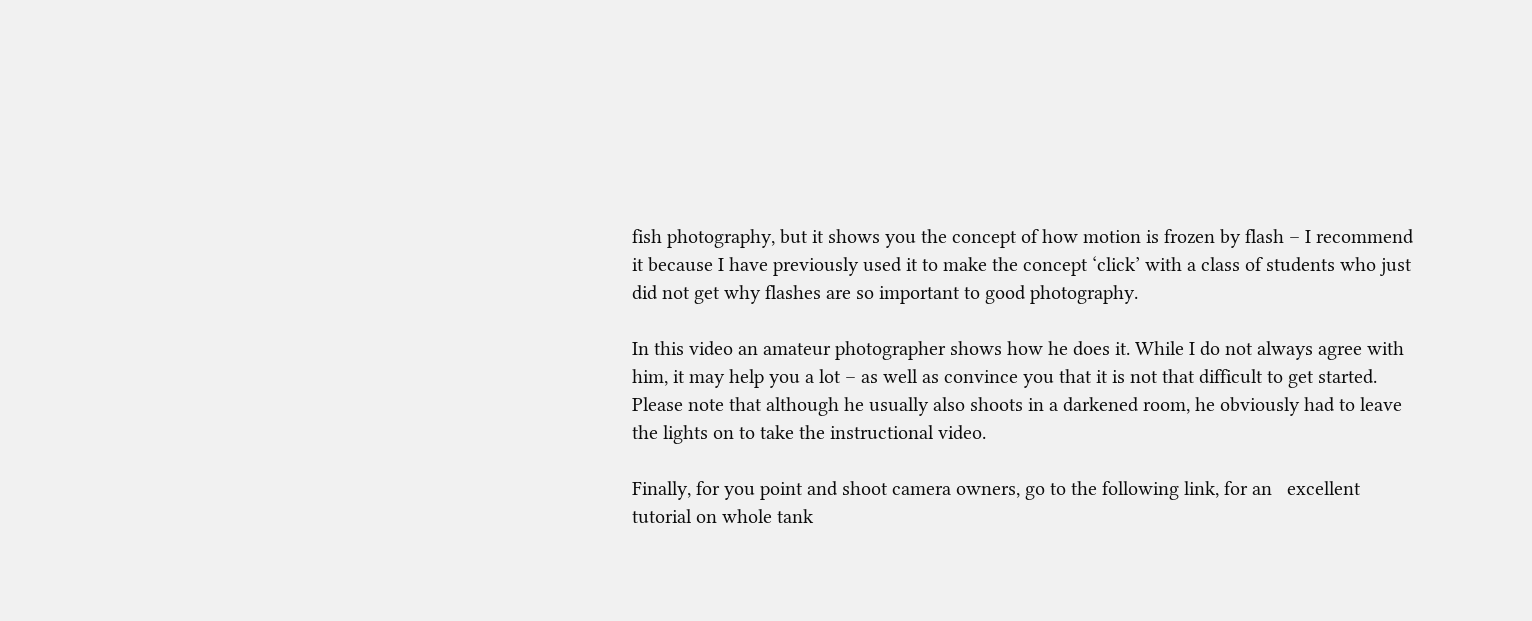fish photography, but it shows you the concept of how motion is frozen by flash – I recommend it because I have previously used it to make the concept ‘click’ with a class of students who just did not get why flashes are so important to good photography.

In this video an amateur photographer shows how he does it. While I do not always agree with him, it may help you a lot – as well as convince you that it is not that difficult to get started. Please note that although he usually also shoots in a darkened room, he obviously had to leave the lights on to take the instructional video.

Finally, for you point and shoot camera owners, go to the following link, for an   excellent tutorial on whole tank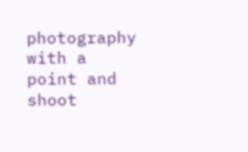photography with a point and shoot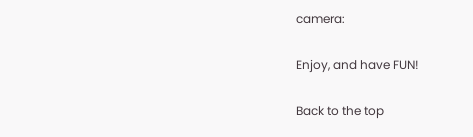camera:

Enjoy, and have FUN!

Back to the top